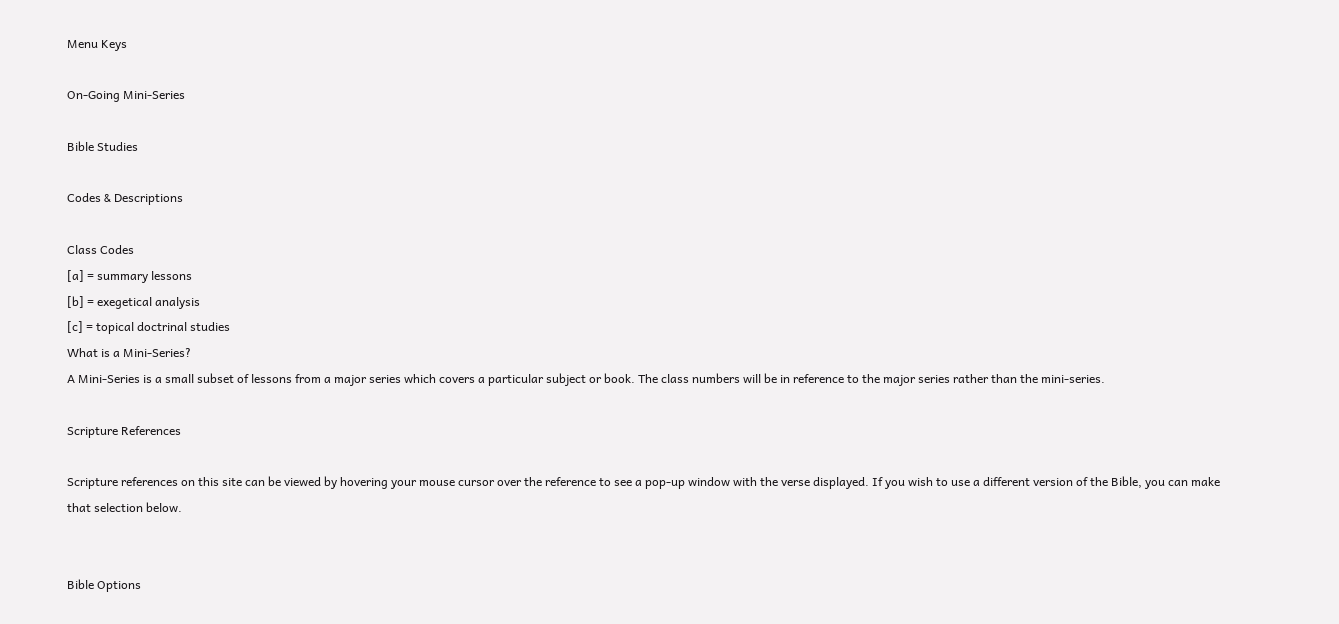Menu Keys

On-Going Mini-Series

Bible Studies

Codes & Descriptions

Class Codes
[a] = summary lessons
[b] = exegetical analysis
[c] = topical doctrinal studies
What is a Mini-Series?
A Mini-Series is a small subset of lessons from a major series which covers a particular subject or book. The class numbers will be in reference to the major series rather than the mini-series.

Scripture References

Scripture references on this site can be viewed by hovering your mouse cursor over the reference to see a pop-up window with the verse displayed. If you wish to use a different version of the Bible, you can make that selection below.


Bible Options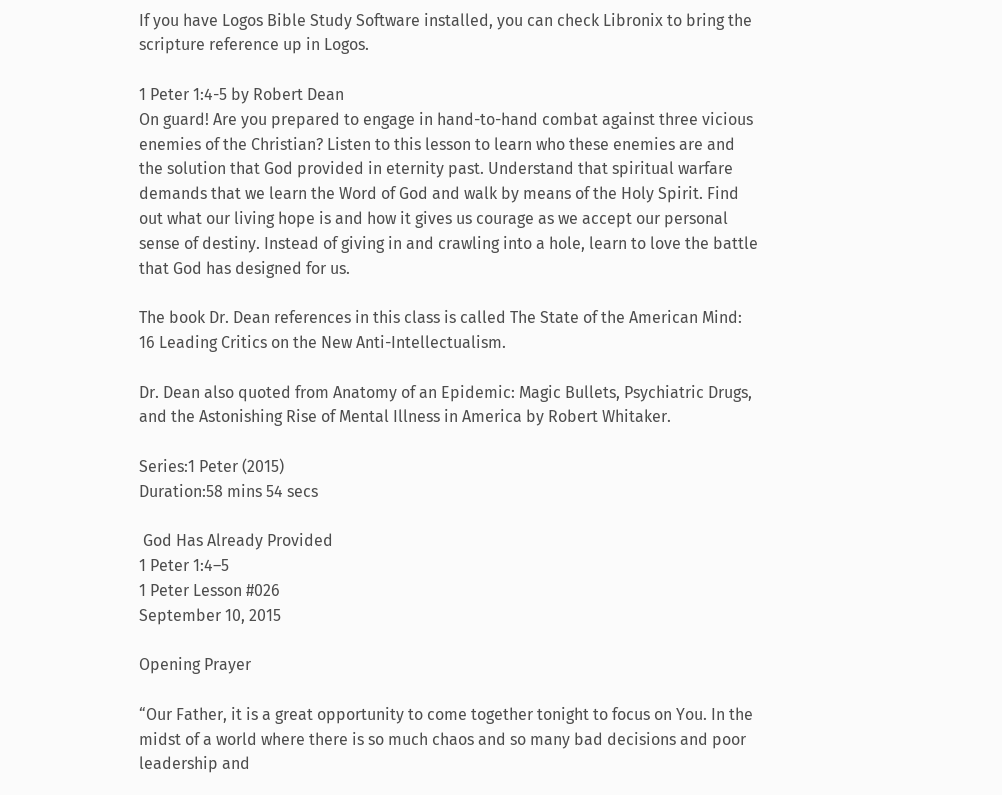If you have Logos Bible Study Software installed, you can check Libronix to bring the scripture reference up in Logos.

1 Peter 1:4-5 by Robert Dean
On guard! Are you prepared to engage in hand-to-hand combat against three vicious enemies of the Christian? Listen to this lesson to learn who these enemies are and the solution that God provided in eternity past. Understand that spiritual warfare demands that we learn the Word of God and walk by means of the Holy Spirit. Find out what our living hope is and how it gives us courage as we accept our personal sense of destiny. Instead of giving in and crawling into a hole, learn to love the battle that God has designed for us.

The book Dr. Dean references in this class is called The State of the American Mind: 16 Leading Critics on the New Anti-Intellectualism.

Dr. Dean also quoted from Anatomy of an Epidemic: Magic Bullets, Psychiatric Drugs, and the Astonishing Rise of Mental Illness in America by Robert Whitaker.

Series:1 Peter (2015)
Duration:58 mins 54 secs

 God Has Already Provided
1 Peter 1:4–5
1 Peter Lesson #026
September 10, 2015

Opening Prayer

“Our Father, it is a great opportunity to come together tonight to focus on You. In the midst of a world where there is so much chaos and so many bad decisions and poor leadership and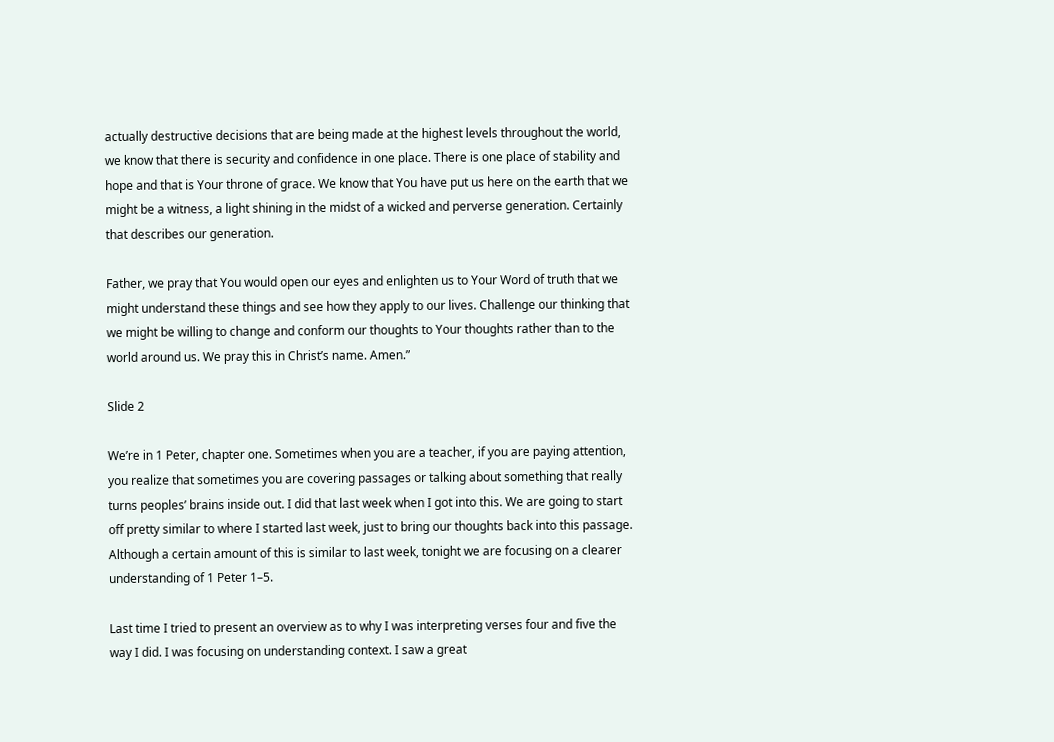actually destructive decisions that are being made at the highest levels throughout the world, we know that there is security and confidence in one place. There is one place of stability and hope and that is Your throne of grace. We know that You have put us here on the earth that we might be a witness, a light shining in the midst of a wicked and perverse generation. Certainly that describes our generation.

Father, we pray that You would open our eyes and enlighten us to Your Word of truth that we might understand these things and see how they apply to our lives. Challenge our thinking that we might be willing to change and conform our thoughts to Your thoughts rather than to the world around us. We pray this in Christ’s name. Amen.”

Slide 2

We’re in 1 Peter, chapter one. Sometimes when you are a teacher, if you are paying attention, you realize that sometimes you are covering passages or talking about something that really turns peoples’ brains inside out. I did that last week when I got into this. We are going to start off pretty similar to where I started last week, just to bring our thoughts back into this passage. Although a certain amount of this is similar to last week, tonight we are focusing on a clearer understanding of 1 Peter 1–5.

Last time I tried to present an overview as to why I was interpreting verses four and five the way I did. I was focusing on understanding context. I saw a great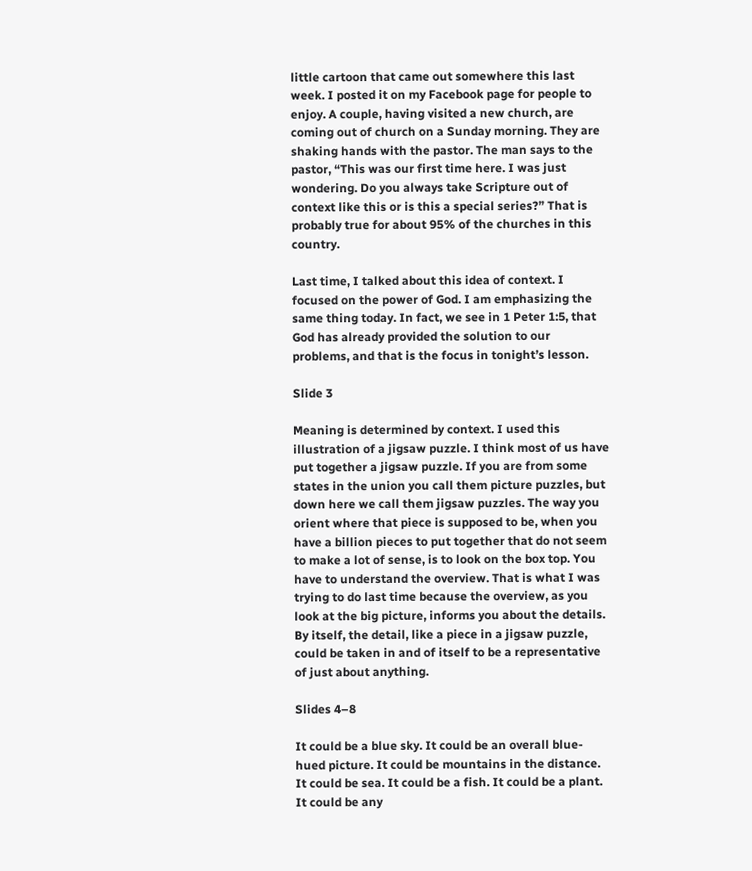little cartoon that came out somewhere this last week. I posted it on my Facebook page for people to enjoy. A couple, having visited a new church, are coming out of church on a Sunday morning. They are shaking hands with the pastor. The man says to the pastor, “This was our first time here. I was just wondering. Do you always take Scripture out of context like this or is this a special series?” That is probably true for about 95% of the churches in this country.

Last time, I talked about this idea of context. I focused on the power of God. I am emphasizing the same thing today. In fact, we see in 1 Peter 1:5, that God has already provided the solution to our problems, and that is the focus in tonight’s lesson.

Slide 3

Meaning is determined by context. I used this illustration of a jigsaw puzzle. I think most of us have put together a jigsaw puzzle. If you are from some states in the union you call them picture puzzles, but down here we call them jigsaw puzzles. The way you orient where that piece is supposed to be, when you have a billion pieces to put together that do not seem to make a lot of sense, is to look on the box top. You have to understand the overview. That is what I was trying to do last time because the overview, as you look at the big picture, informs you about the details. By itself, the detail, like a piece in a jigsaw puzzle, could be taken in and of itself to be a representative of just about anything.

Slides 4–8

It could be a blue sky. It could be an overall blue-hued picture. It could be mountains in the distance. It could be sea. It could be a fish. It could be a plant. It could be any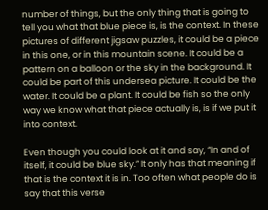number of things, but the only thing that is going to tell you what that blue piece is, is the context. In these pictures of different jigsaw puzzles, it could be a piece in this one, or in this mountain scene. It could be a pattern on a balloon or the sky in the background. It could be part of this undersea picture. It could be the water. It could be a plant. It could be fish so the only way we know what that piece actually is, is if we put it into context.

Even though you could look at it and say, “In and of itself, it could be blue sky.” It only has that meaning if that is the context it is in. Too often what people do is say that this verse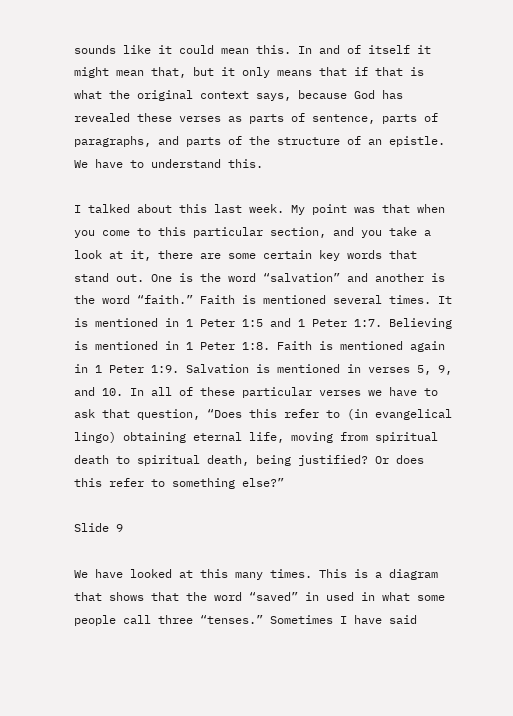sounds like it could mean this. In and of itself it might mean that, but it only means that if that is what the original context says, because God has revealed these verses as parts of sentence, parts of paragraphs, and parts of the structure of an epistle. We have to understand this.

I talked about this last week. My point was that when you come to this particular section, and you take a look at it, there are some certain key words that stand out. One is the word “salvation” and another is the word “faith.” Faith is mentioned several times. It is mentioned in 1 Peter 1:5 and 1 Peter 1:7. Believing is mentioned in 1 Peter 1:8. Faith is mentioned again in 1 Peter 1:9. Salvation is mentioned in verses 5, 9, and 10. In all of these particular verses we have to ask that question, “Does this refer to (in evangelical lingo) obtaining eternal life, moving from spiritual death to spiritual death, being justified? Or does this refer to something else?”

Slide 9

We have looked at this many times. This is a diagram that shows that the word “saved” in used in what some people call three “tenses.” Sometimes I have said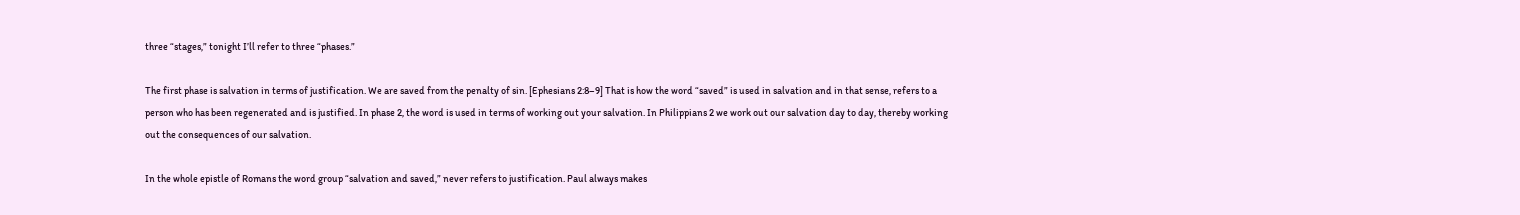three “stages,” tonight I’ll refer to three “phases.”

The first phase is salvation in terms of justification. We are saved from the penalty of sin. [Ephesians 2:8–9] That is how the word “saved” is used in salvation and in that sense, refers to a person who has been regenerated and is justified. In phase 2, the word is used in terms of working out your salvation. In Philippians 2 we work out our salvation day to day, thereby working out the consequences of our salvation.

In the whole epistle of Romans the word group “salvation and saved,” never refers to justification. Paul always makes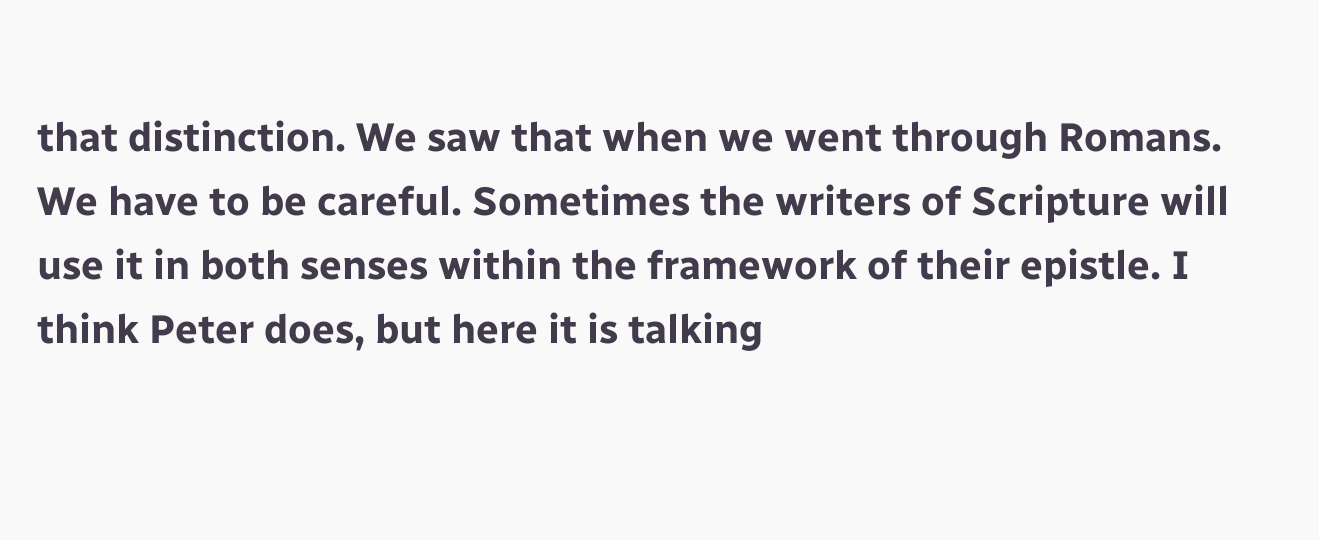that distinction. We saw that when we went through Romans. We have to be careful. Sometimes the writers of Scripture will use it in both senses within the framework of their epistle. I think Peter does, but here it is talking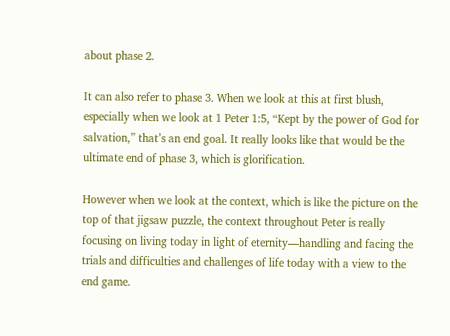about phase 2.

It can also refer to phase 3. When we look at this at first blush, especially when we look at 1 Peter 1:5, “Kept by the power of God for salvation,” that’s an end goal. It really looks like that would be the ultimate end of phase 3, which is glorification.

However when we look at the context, which is like the picture on the top of that jigsaw puzzle, the context throughout Peter is really focusing on living today in light of eternity—handling and facing the trials and difficulties and challenges of life today with a view to the end game.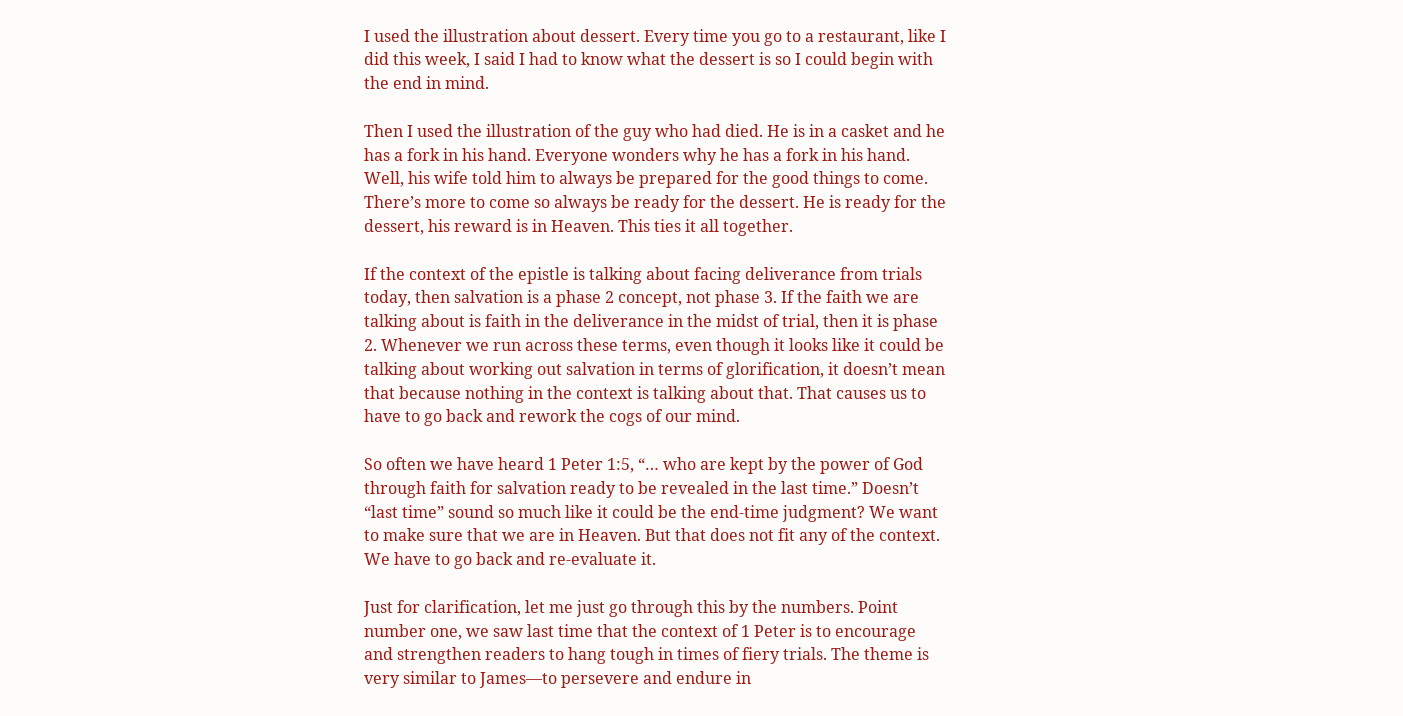I used the illustration about dessert. Every time you go to a restaurant, like I did this week, I said I had to know what the dessert is so I could begin with the end in mind.

Then I used the illustration of the guy who had died. He is in a casket and he has a fork in his hand. Everyone wonders why he has a fork in his hand. Well, his wife told him to always be prepared for the good things to come. There’s more to come so always be ready for the dessert. He is ready for the dessert, his reward is in Heaven. This ties it all together.

If the context of the epistle is talking about facing deliverance from trials today, then salvation is a phase 2 concept, not phase 3. If the faith we are talking about is faith in the deliverance in the midst of trial, then it is phase 2. Whenever we run across these terms, even though it looks like it could be talking about working out salvation in terms of glorification, it doesn’t mean that because nothing in the context is talking about that. That causes us to have to go back and rework the cogs of our mind.

So often we have heard 1 Peter 1:5, “… who are kept by the power of God through faith for salvation ready to be revealed in the last time.” Doesn’t “last time” sound so much like it could be the end-time judgment? We want to make sure that we are in Heaven. But that does not fit any of the context. We have to go back and re-evaluate it.

Just for clarification, let me just go through this by the numbers. Point number one, we saw last time that the context of 1 Peter is to encourage and strengthen readers to hang tough in times of fiery trials. The theme is very similar to James—to persevere and endure in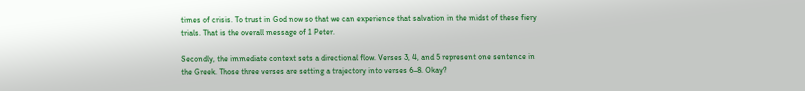times of crisis. To trust in God now so that we can experience that salvation in the midst of these fiery trials. That is the overall message of 1 Peter.

Secondly, the immediate context sets a directional flow. Verses 3, 4, and 5 represent one sentence in the Greek. Those three verses are setting a trajectory into verses 6–8. Okay?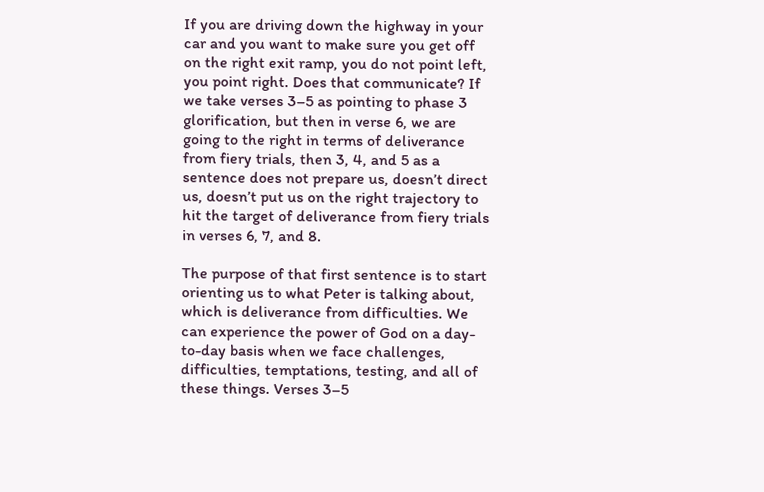If you are driving down the highway in your car and you want to make sure you get off on the right exit ramp, you do not point left, you point right. Does that communicate? If we take verses 3–5 as pointing to phase 3 glorification, but then in verse 6, we are going to the right in terms of deliverance from fiery trials, then 3, 4, and 5 as a sentence does not prepare us, doesn’t direct us, doesn’t put us on the right trajectory to hit the target of deliverance from fiery trials in verses 6, 7, and 8.

The purpose of that first sentence is to start orienting us to what Peter is talking about, which is deliverance from difficulties. We can experience the power of God on a day-to-day basis when we face challenges, difficulties, temptations, testing, and all of these things. Verses 3–5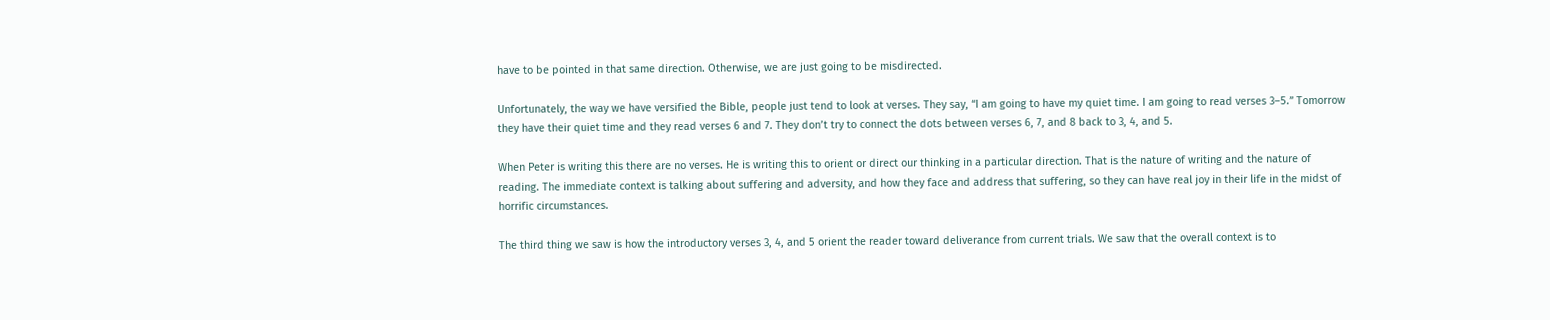have to be pointed in that same direction. Otherwise, we are just going to be misdirected.

Unfortunately, the way we have versified the Bible, people just tend to look at verses. They say, “I am going to have my quiet time. I am going to read verses 3–5.” Tomorrow they have their quiet time and they read verses 6 and 7. They don’t try to connect the dots between verses 6, 7, and 8 back to 3, 4, and 5.

When Peter is writing this there are no verses. He is writing this to orient or direct our thinking in a particular direction. That is the nature of writing and the nature of reading. The immediate context is talking about suffering and adversity, and how they face and address that suffering, so they can have real joy in their life in the midst of horrific circumstances.

The third thing we saw is how the introductory verses 3, 4, and 5 orient the reader toward deliverance from current trials. We saw that the overall context is to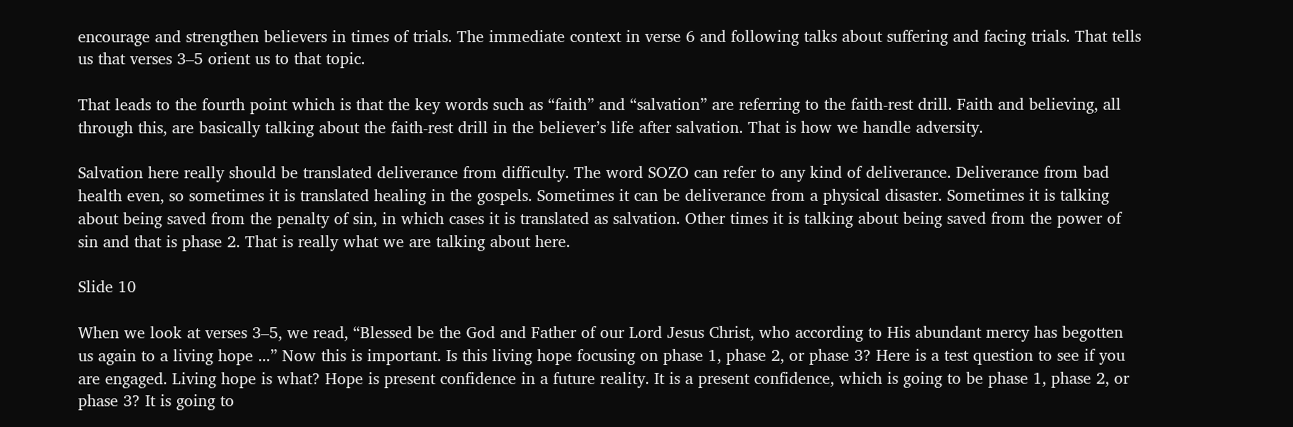encourage and strengthen believers in times of trials. The immediate context in verse 6 and following talks about suffering and facing trials. That tells us that verses 3–5 orient us to that topic.

That leads to the fourth point which is that the key words such as “faith” and “salvation” are referring to the faith-rest drill. Faith and believing, all through this, are basically talking about the faith-rest drill in the believer’s life after salvation. That is how we handle adversity.

Salvation here really should be translated deliverance from difficulty. The word SOZO can refer to any kind of deliverance. Deliverance from bad health even, so sometimes it is translated healing in the gospels. Sometimes it can be deliverance from a physical disaster. Sometimes it is talking about being saved from the penalty of sin, in which cases it is translated as salvation. Other times it is talking about being saved from the power of sin and that is phase 2. That is really what we are talking about here.

Slide 10

When we look at verses 3–5, we read, “Blessed be the God and Father of our Lord Jesus Christ, who according to His abundant mercy has begotten us again to a living hope ...” Now this is important. Is this living hope focusing on phase 1, phase 2, or phase 3? Here is a test question to see if you are engaged. Living hope is what? Hope is present confidence in a future reality. It is a present confidence, which is going to be phase 1, phase 2, or phase 3? It is going to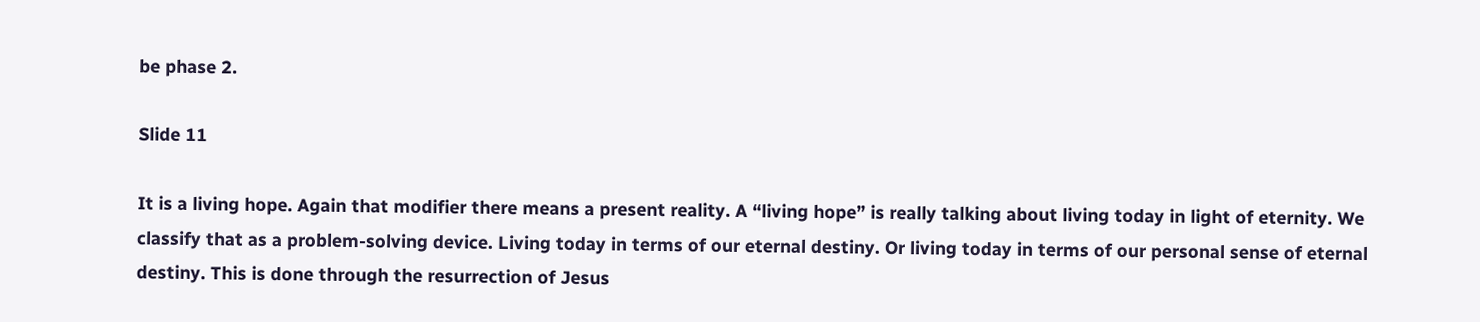be phase 2.

Slide 11

It is a living hope. Again that modifier there means a present reality. A “living hope” is really talking about living today in light of eternity. We classify that as a problem-solving device. Living today in terms of our eternal destiny. Or living today in terms of our personal sense of eternal destiny. This is done through the resurrection of Jesus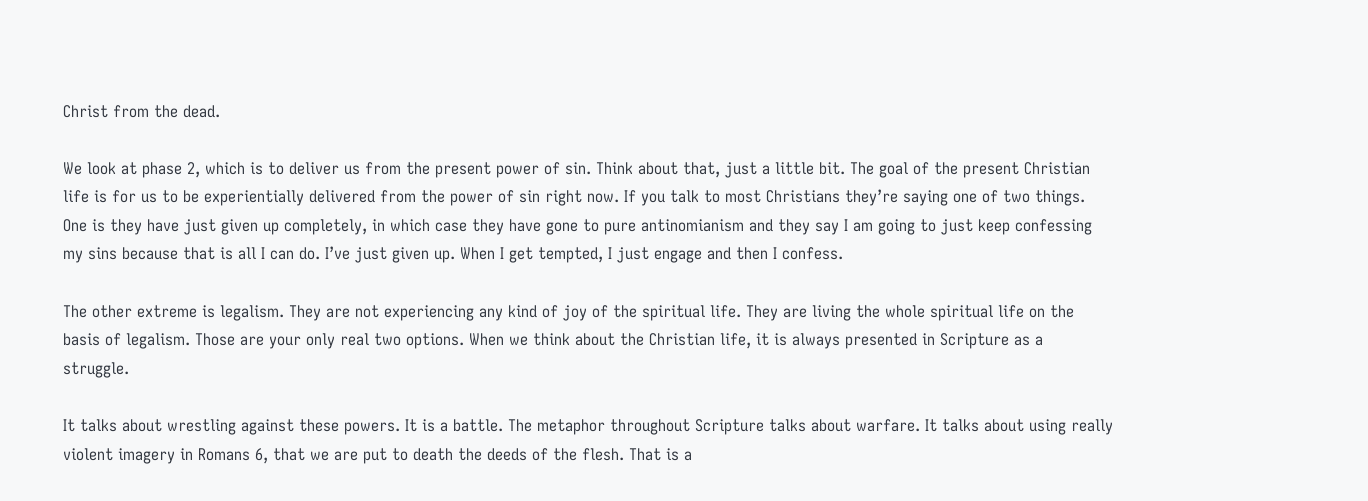Christ from the dead.

We look at phase 2, which is to deliver us from the present power of sin. Think about that, just a little bit. The goal of the present Christian life is for us to be experientially delivered from the power of sin right now. If you talk to most Christians they’re saying one of two things. One is they have just given up completely, in which case they have gone to pure antinomianism and they say I am going to just keep confessing my sins because that is all I can do. I’ve just given up. When I get tempted, I just engage and then I confess.

The other extreme is legalism. They are not experiencing any kind of joy of the spiritual life. They are living the whole spiritual life on the basis of legalism. Those are your only real two options. When we think about the Christian life, it is always presented in Scripture as a struggle.

It talks about wrestling against these powers. It is a battle. The metaphor throughout Scripture talks about warfare. It talks about using really violent imagery in Romans 6, that we are put to death the deeds of the flesh. That is a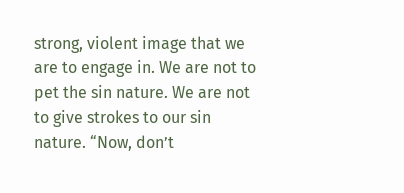strong, violent image that we are to engage in. We are not to pet the sin nature. We are not to give strokes to our sin nature. “Now, don’t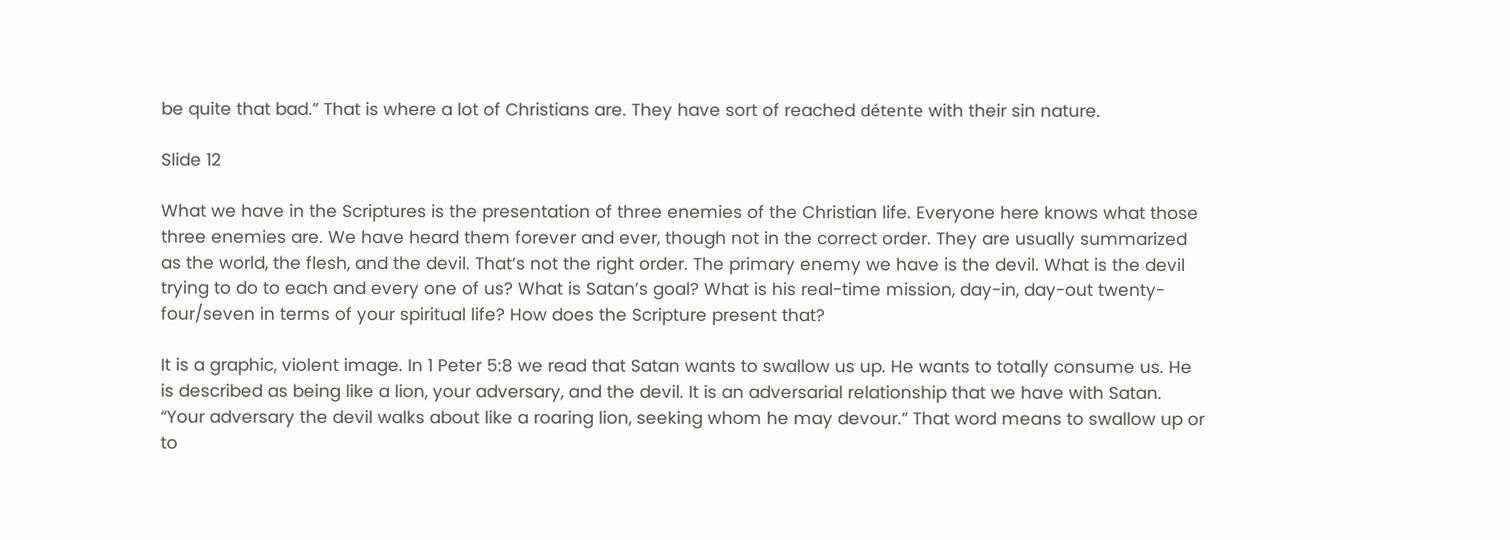be quite that bad.” That is where a lot of Christians are. They have sort of reached détente with their sin nature.

Slide 12

What we have in the Scriptures is the presentation of three enemies of the Christian life. Everyone here knows what those three enemies are. We have heard them forever and ever, though not in the correct order. They are usually summarized as the world, the flesh, and the devil. That’s not the right order. The primary enemy we have is the devil. What is the devil trying to do to each and every one of us? What is Satan’s goal? What is his real-time mission, day-in, day-out twenty-four/seven in terms of your spiritual life? How does the Scripture present that?

It is a graphic, violent image. In 1 Peter 5:8 we read that Satan wants to swallow us up. He wants to totally consume us. He is described as being like a lion, your adversary, and the devil. It is an adversarial relationship that we have with Satan. “Your adversary the devil walks about like a roaring lion, seeking whom he may devour.” That word means to swallow up or to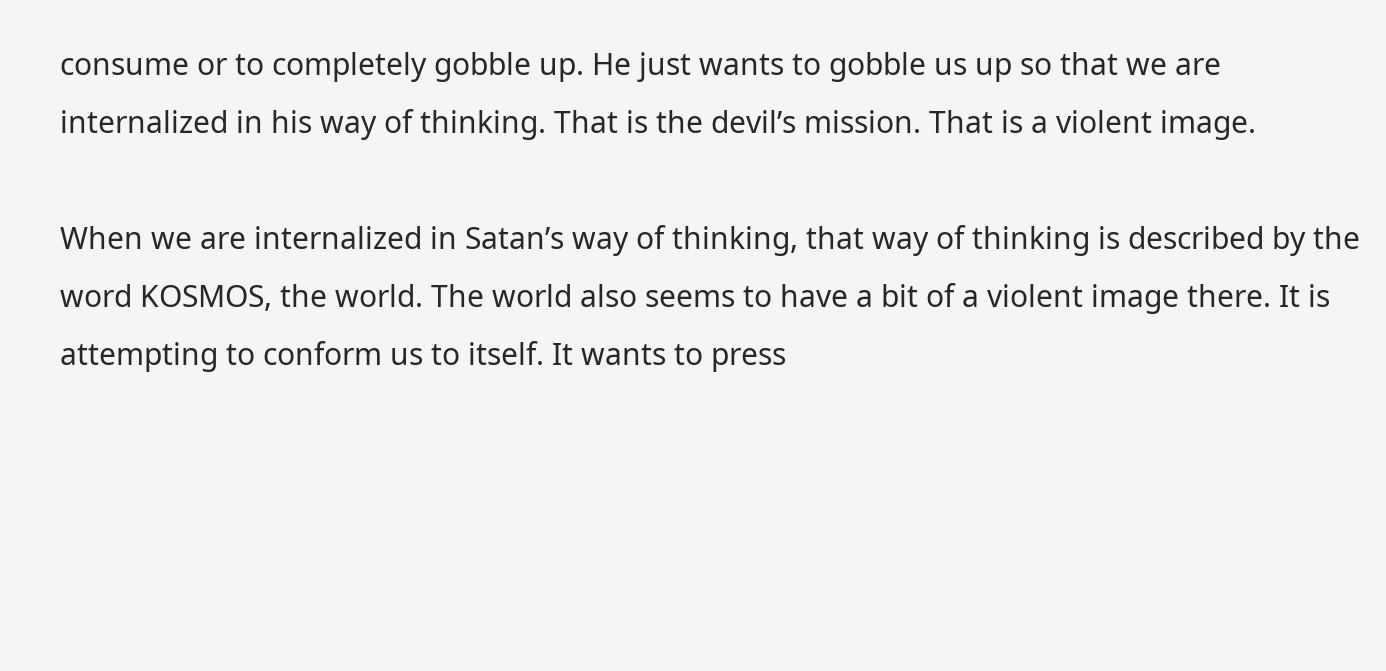consume or to completely gobble up. He just wants to gobble us up so that we are internalized in his way of thinking. That is the devil’s mission. That is a violent image.

When we are internalized in Satan’s way of thinking, that way of thinking is described by the word KOSMOS, the world. The world also seems to have a bit of a violent image there. It is attempting to conform us to itself. It wants to press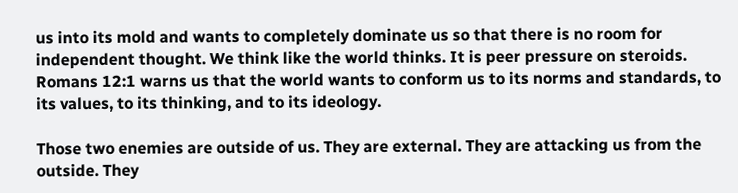us into its mold and wants to completely dominate us so that there is no room for independent thought. We think like the world thinks. It is peer pressure on steroids. Romans 12:1 warns us that the world wants to conform us to its norms and standards, to its values, to its thinking, and to its ideology.

Those two enemies are outside of us. They are external. They are attacking us from the outside. They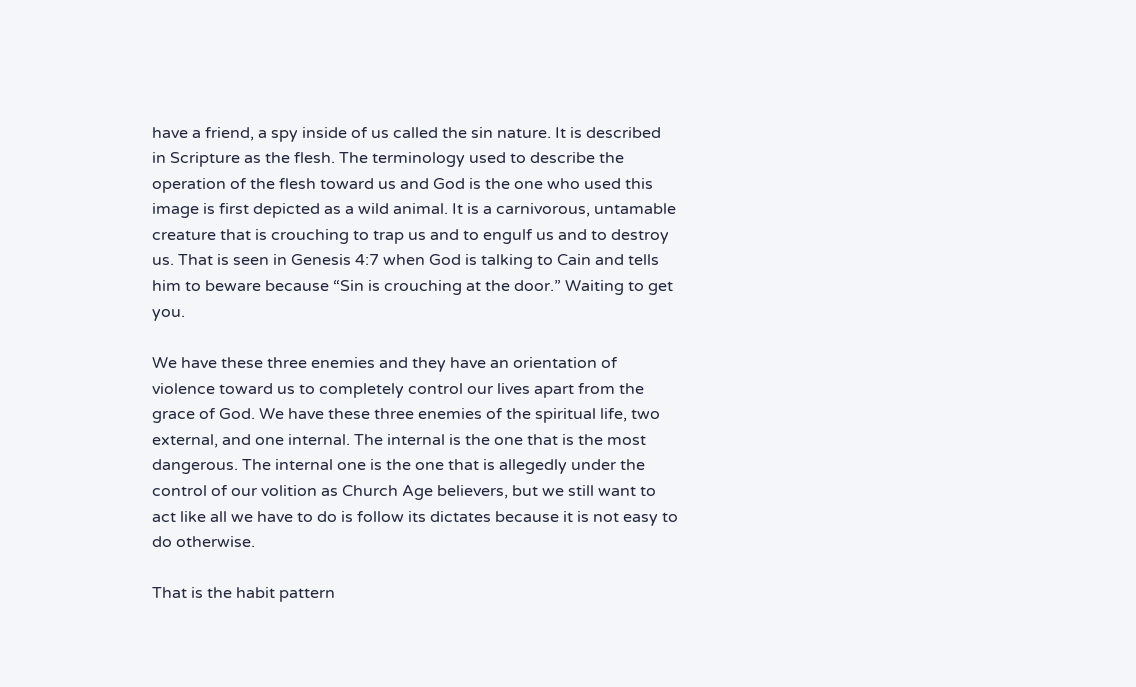have a friend, a spy inside of us called the sin nature. It is described in Scripture as the flesh. The terminology used to describe the operation of the flesh toward us and God is the one who used this image is first depicted as a wild animal. It is a carnivorous, untamable creature that is crouching to trap us and to engulf us and to destroy us. That is seen in Genesis 4:7 when God is talking to Cain and tells him to beware because “Sin is crouching at the door.” Waiting to get you.

We have these three enemies and they have an orientation of violence toward us to completely control our lives apart from the grace of God. We have these three enemies of the spiritual life, two external, and one internal. The internal is the one that is the most dangerous. The internal one is the one that is allegedly under the control of our volition as Church Age believers, but we still want to act like all we have to do is follow its dictates because it is not easy to do otherwise.

That is the habit pattern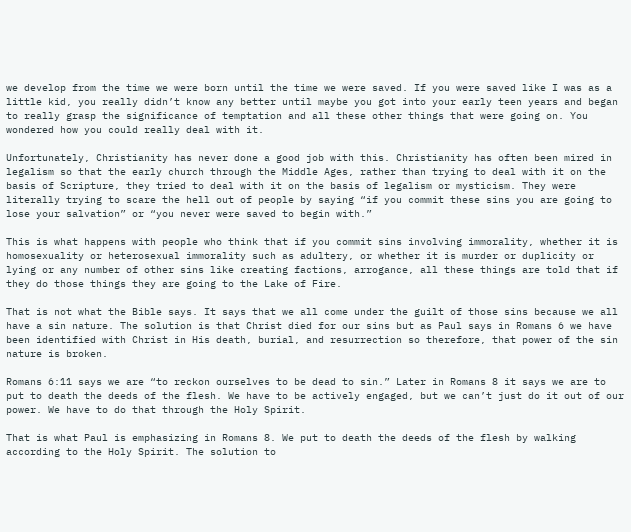we develop from the time we were born until the time we were saved. If you were saved like I was as a little kid, you really didn’t know any better until maybe you got into your early teen years and began to really grasp the significance of temptation and all these other things that were going on. You wondered how you could really deal with it.

Unfortunately, Christianity has never done a good job with this. Christianity has often been mired in legalism so that the early church through the Middle Ages, rather than trying to deal with it on the basis of Scripture, they tried to deal with it on the basis of legalism or mysticism. They were literally trying to scare the hell out of people by saying “if you commit these sins you are going to lose your salvation” or “you never were saved to begin with.”

This is what happens with people who think that if you commit sins involving immorality, whether it is homosexuality or heterosexual immorality such as adultery, or whether it is murder or duplicity or lying or any number of other sins like creating factions, arrogance, all these things are told that if they do those things they are going to the Lake of Fire.

That is not what the Bible says. It says that we all come under the guilt of those sins because we all have a sin nature. The solution is that Christ died for our sins but as Paul says in Romans 6 we have been identified with Christ in His death, burial, and resurrection so therefore, that power of the sin nature is broken.

Romans 6:11 says we are “to reckon ourselves to be dead to sin.” Later in Romans 8 it says we are to put to death the deeds of the flesh. We have to be actively engaged, but we can’t just do it out of our power. We have to do that through the Holy Spirit.

That is what Paul is emphasizing in Romans 8. We put to death the deeds of the flesh by walking according to the Holy Spirit. The solution to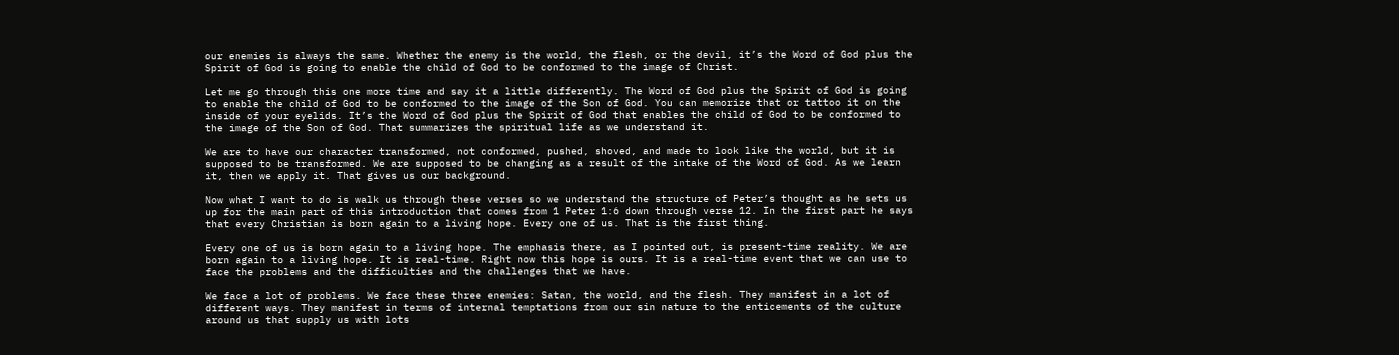our enemies is always the same. Whether the enemy is the world, the flesh, or the devil, it’s the Word of God plus the Spirit of God is going to enable the child of God to be conformed to the image of Christ.

Let me go through this one more time and say it a little differently. The Word of God plus the Spirit of God is going to enable the child of God to be conformed to the image of the Son of God. You can memorize that or tattoo it on the inside of your eyelids. It’s the Word of God plus the Spirit of God that enables the child of God to be conformed to the image of the Son of God. That summarizes the spiritual life as we understand it.

We are to have our character transformed, not conformed, pushed, shoved, and made to look like the world, but it is supposed to be transformed. We are supposed to be changing as a result of the intake of the Word of God. As we learn it, then we apply it. That gives us our background.

Now what I want to do is walk us through these verses so we understand the structure of Peter’s thought as he sets us up for the main part of this introduction that comes from 1 Peter 1:6 down through verse 12. In the first part he says that every Christian is born again to a living hope. Every one of us. That is the first thing.

Every one of us is born again to a living hope. The emphasis there, as I pointed out, is present-time reality. We are born again to a living hope. It is real-time. Right now this hope is ours. It is a real-time event that we can use to face the problems and the difficulties and the challenges that we have.

We face a lot of problems. We face these three enemies: Satan, the world, and the flesh. They manifest in a lot of different ways. They manifest in terms of internal temptations from our sin nature to the enticements of the culture around us that supply us with lots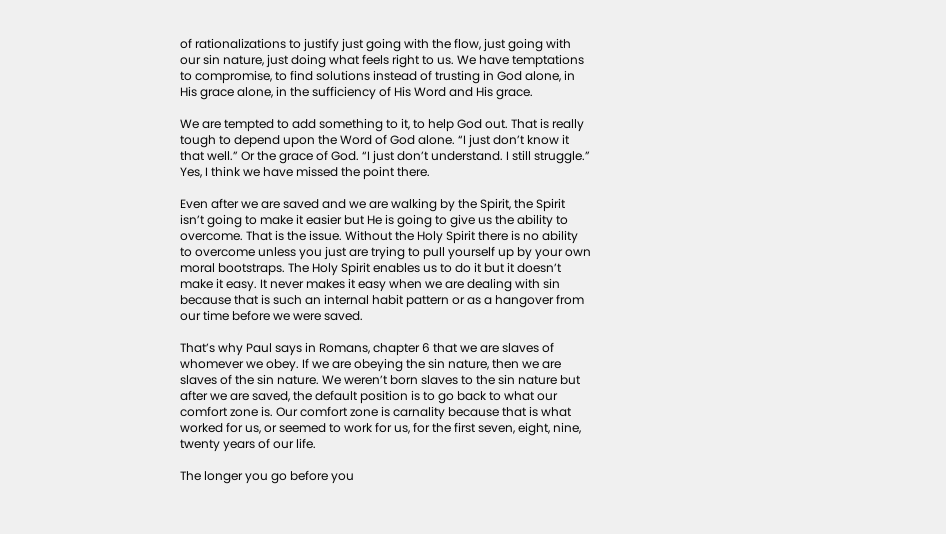of rationalizations to justify just going with the flow, just going with our sin nature, just doing what feels right to us. We have temptations to compromise, to find solutions instead of trusting in God alone, in His grace alone, in the sufficiency of His Word and His grace.

We are tempted to add something to it, to help God out. That is really tough to depend upon the Word of God alone. “I just don’t know it that well.” Or the grace of God. “I just don’t understand. I still struggle.” Yes, I think we have missed the point there.

Even after we are saved and we are walking by the Spirit, the Spirit isn’t going to make it easier but He is going to give us the ability to overcome. That is the issue. Without the Holy Spirit there is no ability to overcome unless you just are trying to pull yourself up by your own moral bootstraps. The Holy Spirit enables us to do it but it doesn’t make it easy. It never makes it easy when we are dealing with sin because that is such an internal habit pattern or as a hangover from our time before we were saved.

That’s why Paul says in Romans, chapter 6 that we are slaves of whomever we obey. If we are obeying the sin nature, then we are slaves of the sin nature. We weren’t born slaves to the sin nature but after we are saved, the default position is to go back to what our comfort zone is. Our comfort zone is carnality because that is what worked for us, or seemed to work for us, for the first seven, eight, nine, twenty years of our life.

The longer you go before you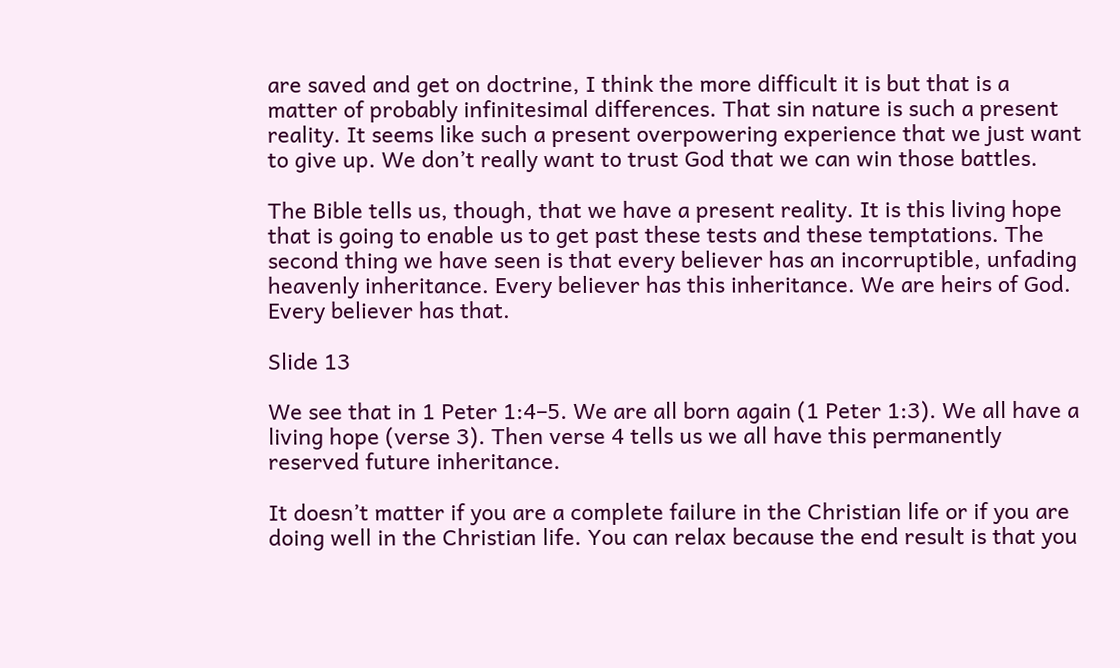are saved and get on doctrine, I think the more difficult it is but that is a matter of probably infinitesimal differences. That sin nature is such a present reality. It seems like such a present overpowering experience that we just want to give up. We don’t really want to trust God that we can win those battles.

The Bible tells us, though, that we have a present reality. It is this living hope that is going to enable us to get past these tests and these temptations. The second thing we have seen is that every believer has an incorruptible, unfading heavenly inheritance. Every believer has this inheritance. We are heirs of God. Every believer has that.

Slide 13

We see that in 1 Peter 1:4–5. We are all born again (1 Peter 1:3). We all have a living hope (verse 3). Then verse 4 tells us we all have this permanently reserved future inheritance.

It doesn’t matter if you are a complete failure in the Christian life or if you are doing well in the Christian life. You can relax because the end result is that you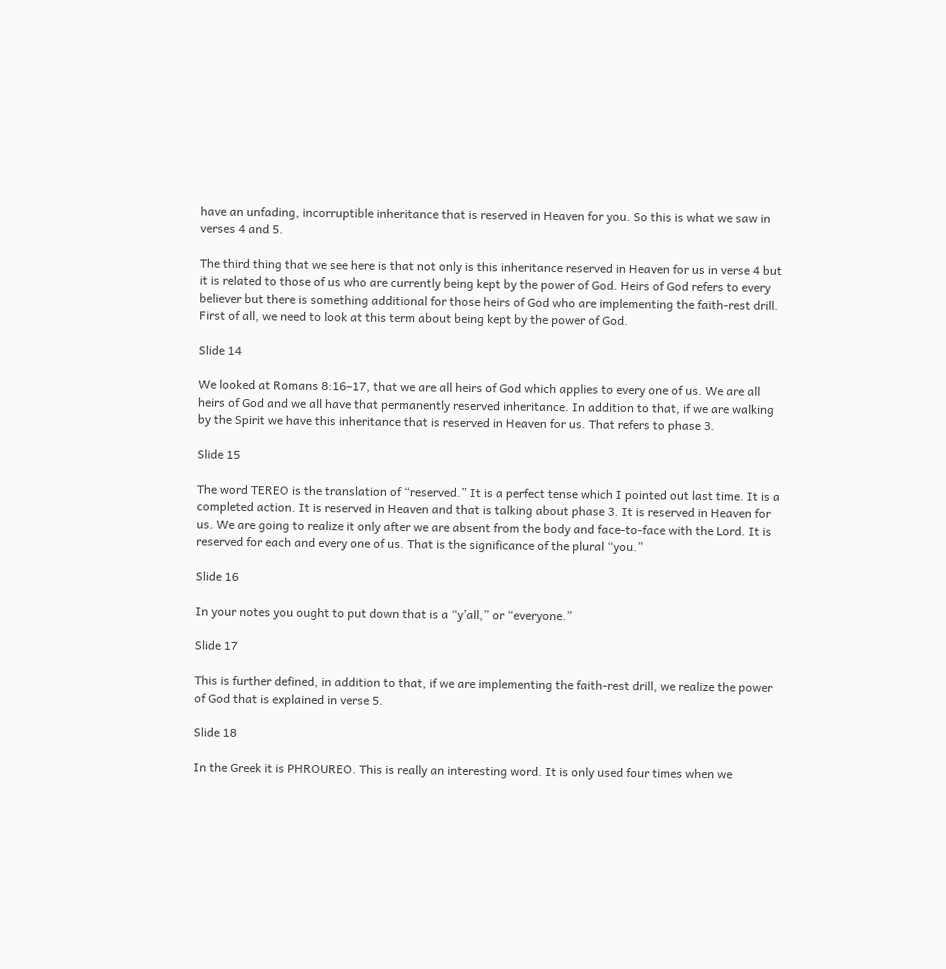have an unfading, incorruptible inheritance that is reserved in Heaven for you. So this is what we saw in verses 4 and 5.

The third thing that we see here is that not only is this inheritance reserved in Heaven for us in verse 4 but it is related to those of us who are currently being kept by the power of God. Heirs of God refers to every believer but there is something additional for those heirs of God who are implementing the faith-rest drill. First of all, we need to look at this term about being kept by the power of God.

Slide 14

We looked at Romans 8:16–17, that we are all heirs of God which applies to every one of us. We are all heirs of God and we all have that permanently reserved inheritance. In addition to that, if we are walking by the Spirit we have this inheritance that is reserved in Heaven for us. That refers to phase 3.

Slide 15

The word TEREO is the translation of “reserved.” It is a perfect tense which I pointed out last time. It is a completed action. It is reserved in Heaven and that is talking about phase 3. It is reserved in Heaven for us. We are going to realize it only after we are absent from the body and face-to-face with the Lord. It is reserved for each and every one of us. That is the significance of the plural “you.”

Slide 16

In your notes you ought to put down that is a “y’all,” or “everyone.”

Slide 17

This is further defined, in addition to that, if we are implementing the faith-rest drill, we realize the power of God that is explained in verse 5.

Slide 18

In the Greek it is PHROUREO. This is really an interesting word. It is only used four times when we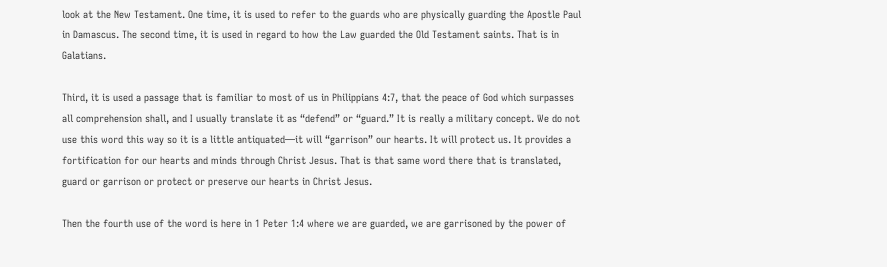look at the New Testament. One time, it is used to refer to the guards who are physically guarding the Apostle Paul in Damascus. The second time, it is used in regard to how the Law guarded the Old Testament saints. That is in Galatians.

Third, it is used a passage that is familiar to most of us in Philippians 4:7, that the peace of God which surpasses all comprehension shall, and I usually translate it as “defend” or “guard.” It is really a military concept. We do not use this word this way so it is a little antiquated—it will “garrison” our hearts. It will protect us. It provides a fortification for our hearts and minds through Christ Jesus. That is that same word there that is translated, guard or garrison or protect or preserve our hearts in Christ Jesus.

Then the fourth use of the word is here in 1 Peter 1:4 where we are guarded, we are garrisoned by the power of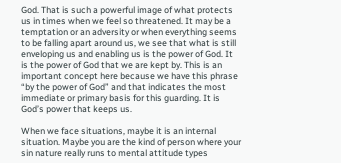God. That is such a powerful image of what protects us in times when we feel so threatened. It may be a temptation or an adversity or when everything seems to be falling apart around us, we see that what is still enveloping us and enabling us is the power of God. It is the power of God that we are kept by. This is an important concept here because we have this phrase “by the power of God” and that indicates the most immediate or primary basis for this guarding. It is God’s power that keeps us.

When we face situations, maybe it is an internal situation. Maybe you are the kind of person where your sin nature really runs to mental attitude types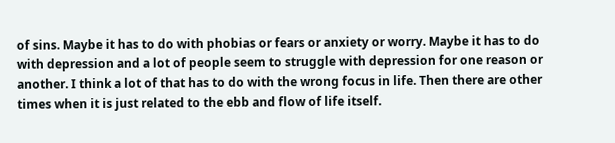of sins. Maybe it has to do with phobias or fears or anxiety or worry. Maybe it has to do with depression and a lot of people seem to struggle with depression for one reason or another. I think a lot of that has to do with the wrong focus in life. Then there are other times when it is just related to the ebb and flow of life itself.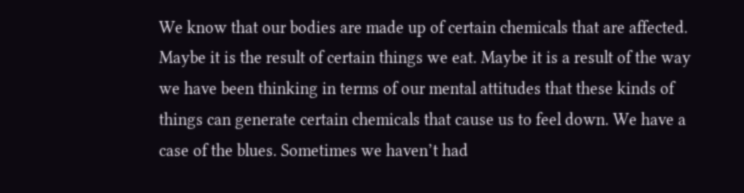We know that our bodies are made up of certain chemicals that are affected. Maybe it is the result of certain things we eat. Maybe it is a result of the way we have been thinking in terms of our mental attitudes that these kinds of things can generate certain chemicals that cause us to feel down. We have a case of the blues. Sometimes we haven’t had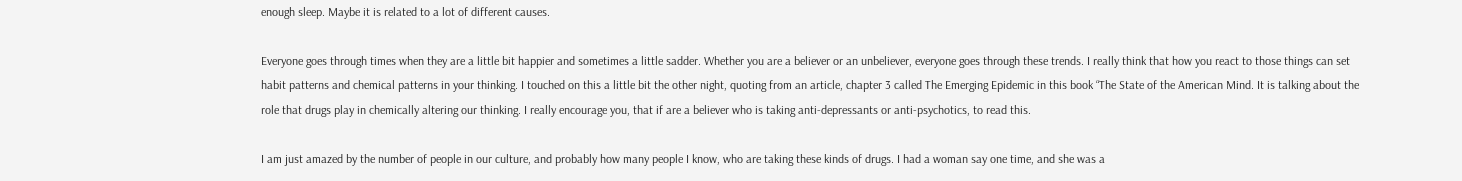enough sleep. Maybe it is related to a lot of different causes.

Everyone goes through times when they are a little bit happier and sometimes a little sadder. Whether you are a believer or an unbeliever, everyone goes through these trends. I really think that how you react to those things can set habit patterns and chemical patterns in your thinking. I touched on this a little bit the other night, quoting from an article, chapter 3 called The Emerging Epidemic in this book “The State of the American Mind. It is talking about the role that drugs play in chemically altering our thinking. I really encourage you, that if are a believer who is taking anti-depressants or anti-psychotics, to read this.

I am just amazed by the number of people in our culture, and probably how many people I know, who are taking these kinds of drugs. I had a woman say one time, and she was a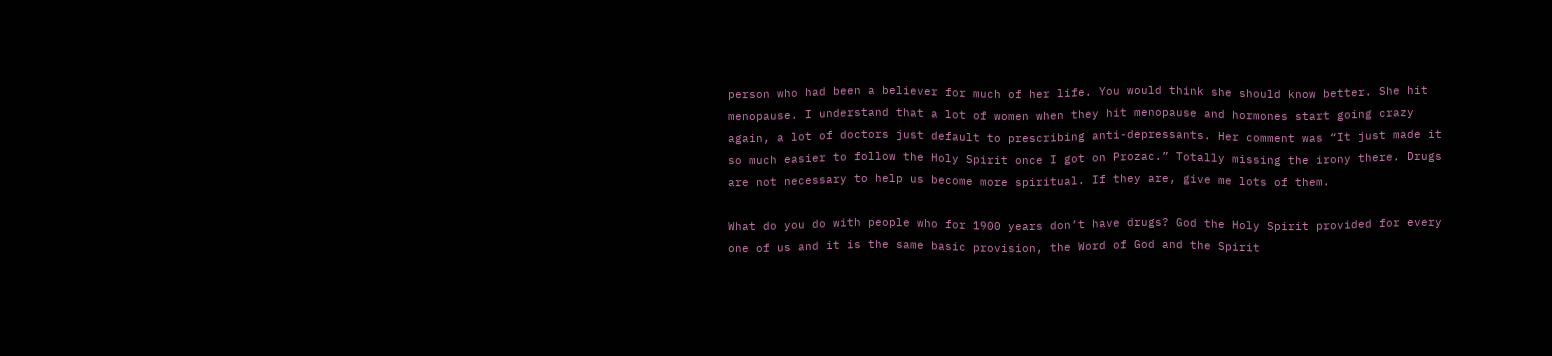person who had been a believer for much of her life. You would think she should know better. She hit menopause. I understand that a lot of women when they hit menopause and hormones start going crazy again, a lot of doctors just default to prescribing anti-depressants. Her comment was “It just made it so much easier to follow the Holy Spirit once I got on Prozac.” Totally missing the irony there. Drugs are not necessary to help us become more spiritual. If they are, give me lots of them.

What do you do with people who for 1900 years don’t have drugs? God the Holy Spirit provided for every one of us and it is the same basic provision, the Word of God and the Spirit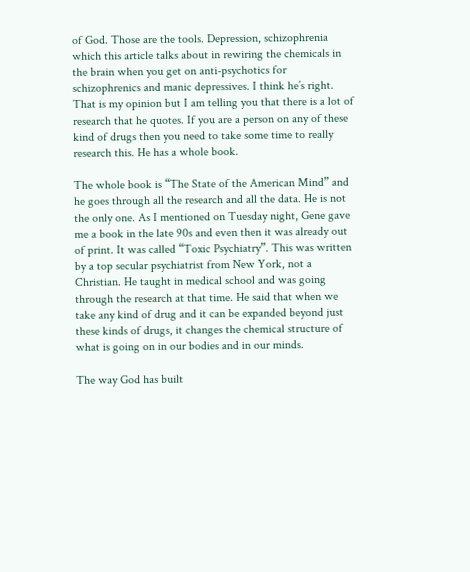of God. Those are the tools. Depression, schizophrenia which this article talks about in rewiring the chemicals in the brain when you get on anti-psychotics for schizophrenics and manic depressives. I think he’s right. That is my opinion but I am telling you that there is a lot of research that he quotes. If you are a person on any of these kind of drugs then you need to take some time to really research this. He has a whole book.

The whole book is “The State of the American Mind” and he goes through all the research and all the data. He is not the only one. As I mentioned on Tuesday night, Gene gave me a book in the late 90s and even then it was already out of print. It was called “Toxic Psychiatry”. This was written by a top secular psychiatrist from New York, not a Christian. He taught in medical school and was going through the research at that time. He said that when we take any kind of drug and it can be expanded beyond just these kinds of drugs, it changes the chemical structure of what is going on in our bodies and in our minds.

The way God has built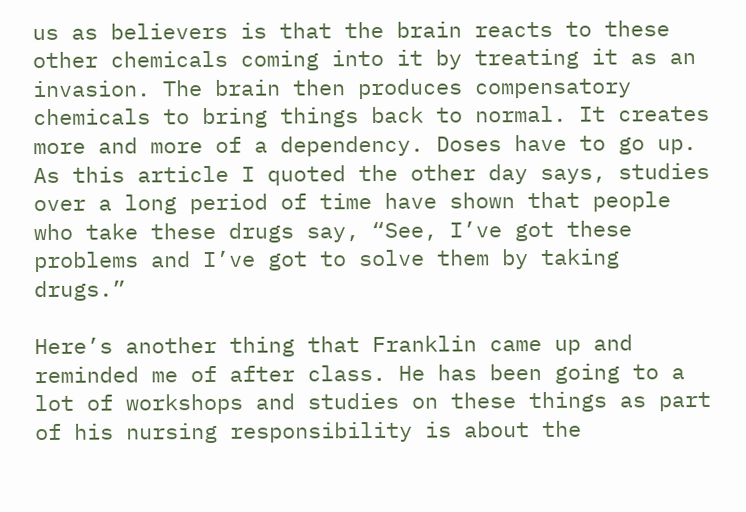us as believers is that the brain reacts to these other chemicals coming into it by treating it as an invasion. The brain then produces compensatory chemicals to bring things back to normal. It creates more and more of a dependency. Doses have to go up. As this article I quoted the other day says, studies over a long period of time have shown that people who take these drugs say, “See, I’ve got these problems and I’ve got to solve them by taking drugs.”

Here’s another thing that Franklin came up and reminded me of after class. He has been going to a lot of workshops and studies on these things as part of his nursing responsibility is about the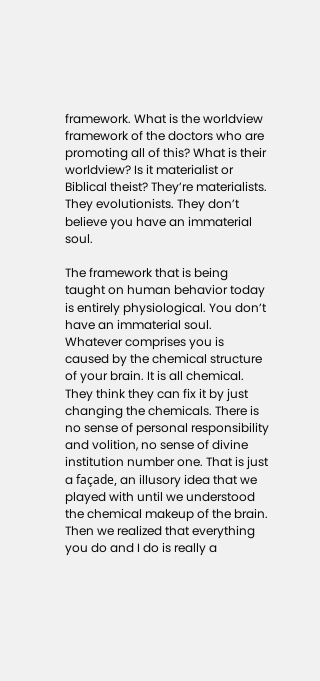framework. What is the worldview framework of the doctors who are promoting all of this? What is their worldview? Is it materialist or Biblical theist? They’re materialists. They evolutionists. They don’t believe you have an immaterial soul.

The framework that is being taught on human behavior today is entirely physiological. You don’t have an immaterial soul. Whatever comprises you is caused by the chemical structure of your brain. It is all chemical. They think they can fix it by just changing the chemicals. There is no sense of personal responsibility and volition, no sense of divine institution number one. That is just a façade, an illusory idea that we played with until we understood the chemical makeup of the brain. Then we realized that everything you do and I do is really a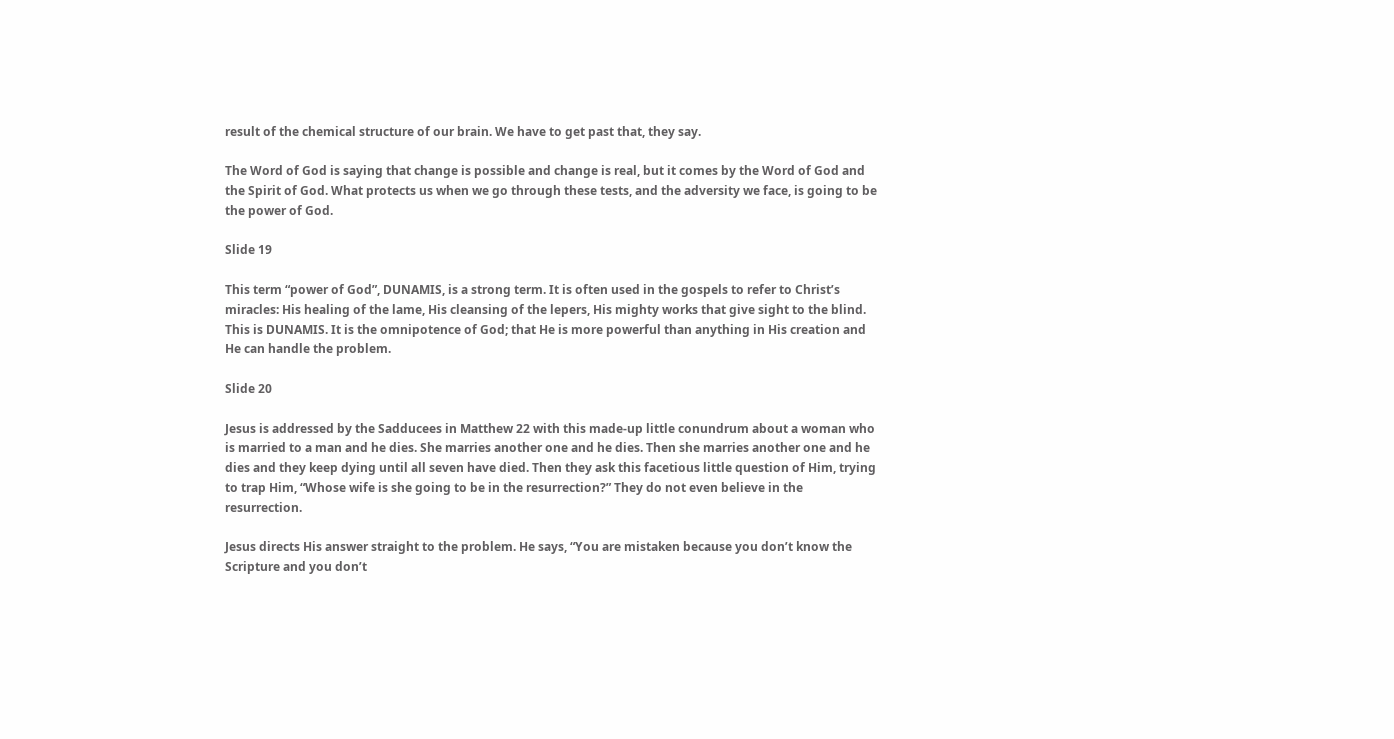result of the chemical structure of our brain. We have to get past that, they say.

The Word of God is saying that change is possible and change is real, but it comes by the Word of God and the Spirit of God. What protects us when we go through these tests, and the adversity we face, is going to be the power of God.

Slide 19

This term “power of God”, DUNAMIS, is a strong term. It is often used in the gospels to refer to Christ’s miracles: His healing of the lame, His cleansing of the lepers, His mighty works that give sight to the blind. This is DUNAMIS. It is the omnipotence of God; that He is more powerful than anything in His creation and He can handle the problem.

Slide 20

Jesus is addressed by the Sadducees in Matthew 22 with this made-up little conundrum about a woman who is married to a man and he dies. She marries another one and he dies. Then she marries another one and he dies and they keep dying until all seven have died. Then they ask this facetious little question of Him, trying to trap Him, “Whose wife is she going to be in the resurrection?” They do not even believe in the resurrection.

Jesus directs His answer straight to the problem. He says, “You are mistaken because you don’t know the Scripture and you don’t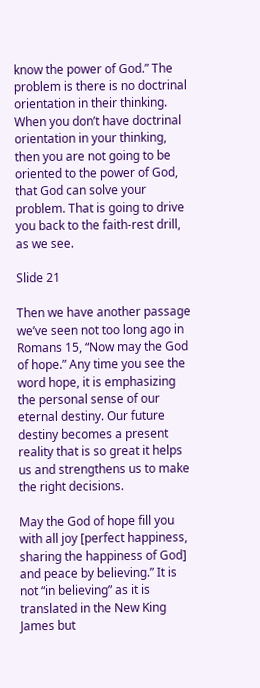know the power of God.” The problem is there is no doctrinal orientation in their thinking. When you don’t have doctrinal orientation in your thinking, then you are not going to be oriented to the power of God, that God can solve your problem. That is going to drive you back to the faith-rest drill, as we see.

Slide 21

Then we have another passage we’ve seen not too long ago in Romans 15, “Now may the God of hope.” Any time you see the word hope, it is emphasizing the personal sense of our eternal destiny. Our future destiny becomes a present reality that is so great it helps us and strengthens us to make the right decisions.

May the God of hope fill you with all joy [perfect happiness, sharing the happiness of God] and peace by believing.” It is not “in believing” as it is translated in the New King James but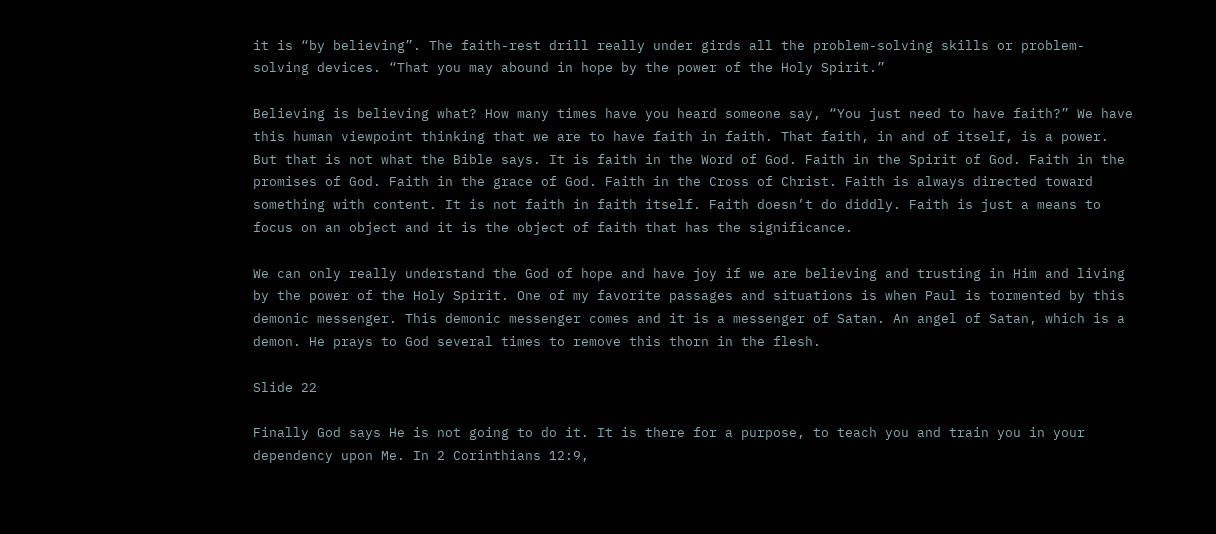it is “by believing”. The faith-rest drill really under girds all the problem-solving skills or problem-solving devices. “That you may abound in hope by the power of the Holy Spirit.”

Believing is believing what? How many times have you heard someone say, “You just need to have faith?” We have this human viewpoint thinking that we are to have faith in faith. That faith, in and of itself, is a power. But that is not what the Bible says. It is faith in the Word of God. Faith in the Spirit of God. Faith in the promises of God. Faith in the grace of God. Faith in the Cross of Christ. Faith is always directed toward something with content. It is not faith in faith itself. Faith doesn’t do diddly. Faith is just a means to focus on an object and it is the object of faith that has the significance.

We can only really understand the God of hope and have joy if we are believing and trusting in Him and living by the power of the Holy Spirit. One of my favorite passages and situations is when Paul is tormented by this demonic messenger. This demonic messenger comes and it is a messenger of Satan. An angel of Satan, which is a demon. He prays to God several times to remove this thorn in the flesh.

Slide 22

Finally God says He is not going to do it. It is there for a purpose, to teach you and train you in your dependency upon Me. In 2 Corinthians 12:9,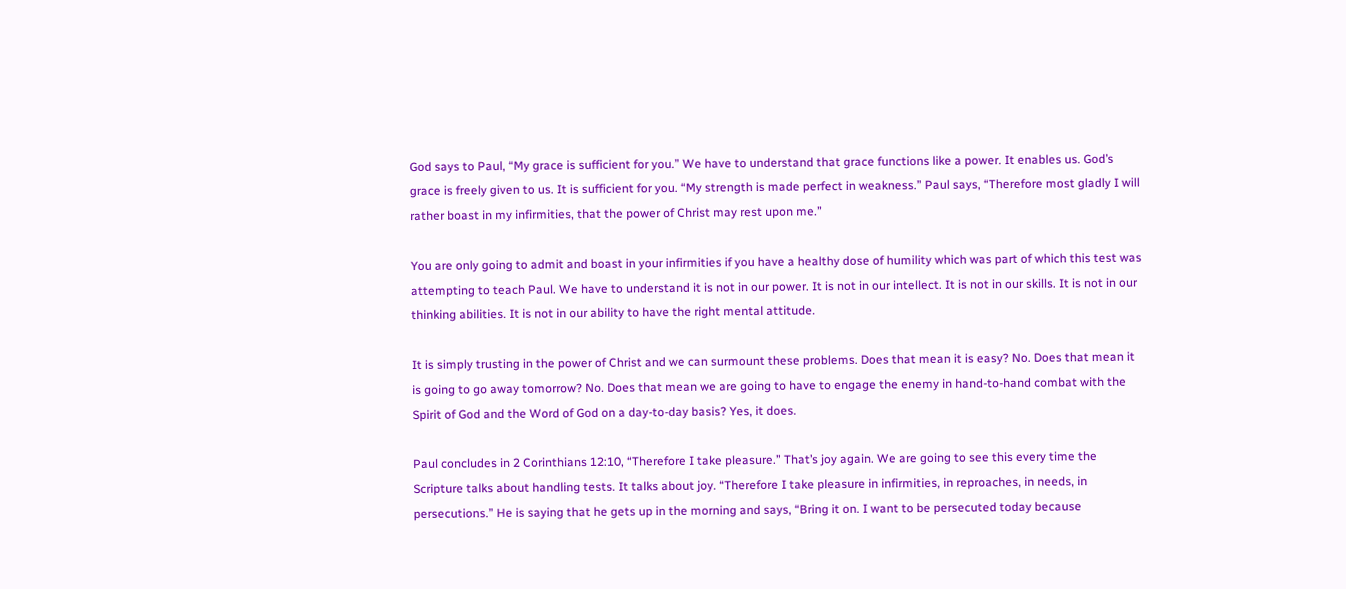God says to Paul, “My grace is sufficient for you.” We have to understand that grace functions like a power. It enables us. God’s grace is freely given to us. It is sufficient for you. “My strength is made perfect in weakness.” Paul says, “Therefore most gladly I will rather boast in my infirmities, that the power of Christ may rest upon me.”

You are only going to admit and boast in your infirmities if you have a healthy dose of humility which was part of which this test was attempting to teach Paul. We have to understand it is not in our power. It is not in our intellect. It is not in our skills. It is not in our thinking abilities. It is not in our ability to have the right mental attitude.

It is simply trusting in the power of Christ and we can surmount these problems. Does that mean it is easy? No. Does that mean it is going to go away tomorrow? No. Does that mean we are going to have to engage the enemy in hand-to-hand combat with the Spirit of God and the Word of God on a day-to-day basis? Yes, it does.

Paul concludes in 2 Corinthians 12:10, “Therefore I take pleasure.” That’s joy again. We are going to see this every time the Scripture talks about handling tests. It talks about joy. “Therefore I take pleasure in infirmities, in reproaches, in needs, in persecutions.” He is saying that he gets up in the morning and says, “Bring it on. I want to be persecuted today because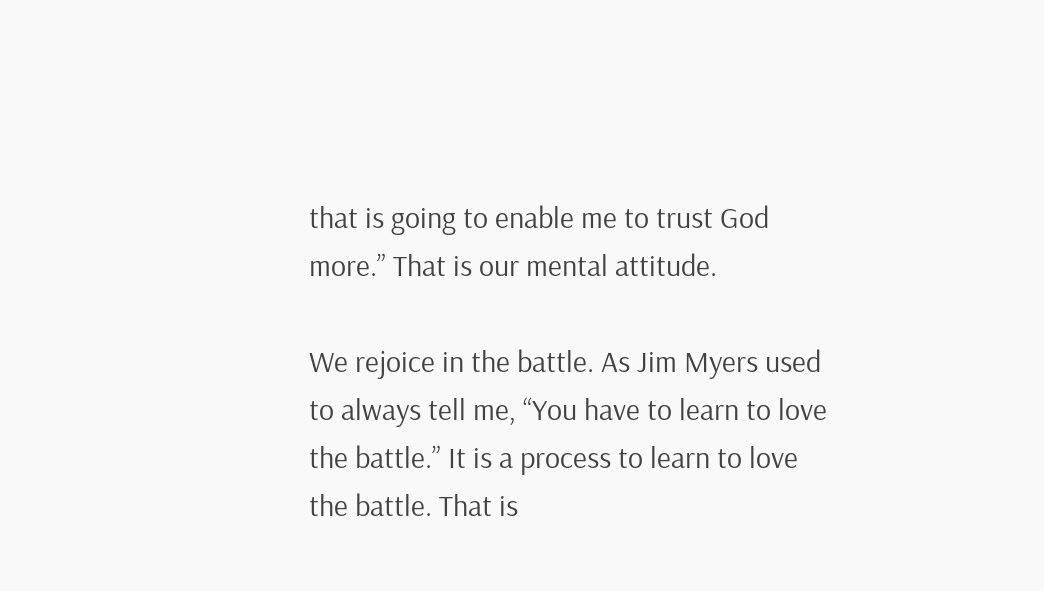that is going to enable me to trust God more.” That is our mental attitude.

We rejoice in the battle. As Jim Myers used to always tell me, “You have to learn to love the battle.” It is a process to learn to love the battle. That is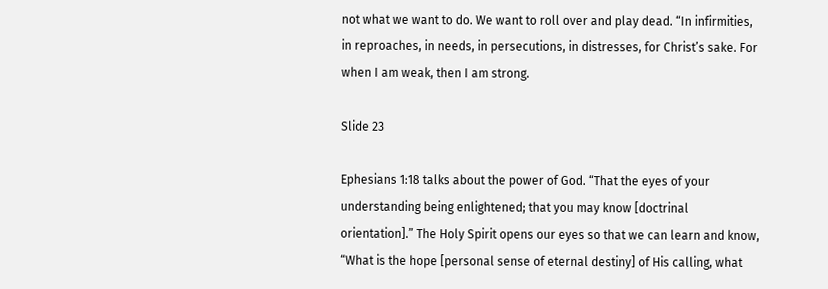not what we want to do. We want to roll over and play dead. “In infirmities, in reproaches, in needs, in persecutions, in distresses, for Christ’s sake. For when I am weak, then I am strong.

Slide 23

Ephesians 1:18 talks about the power of God. “That the eyes of your understanding being enlightened; that you may know [doctrinal orientation].” The Holy Spirit opens our eyes so that we can learn and know, “What is the hope [personal sense of eternal destiny] of His calling, what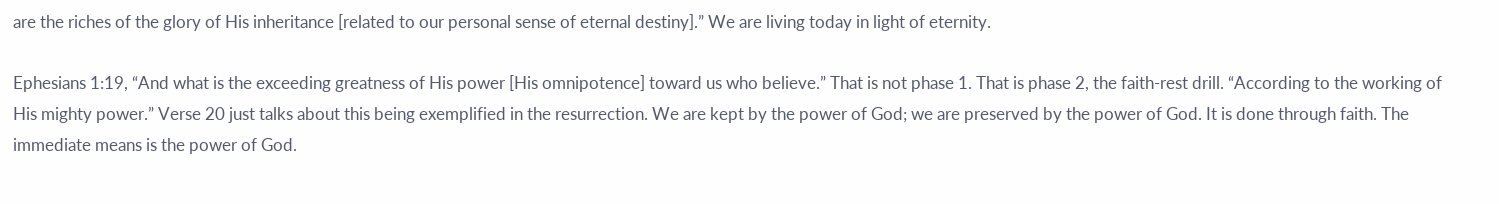are the riches of the glory of His inheritance [related to our personal sense of eternal destiny].” We are living today in light of eternity.

Ephesians 1:19, “And what is the exceeding greatness of His power [His omnipotence] toward us who believe.” That is not phase 1. That is phase 2, the faith-rest drill. “According to the working of His mighty power.” Verse 20 just talks about this being exemplified in the resurrection. We are kept by the power of God; we are preserved by the power of God. It is done through faith. The immediate means is the power of God.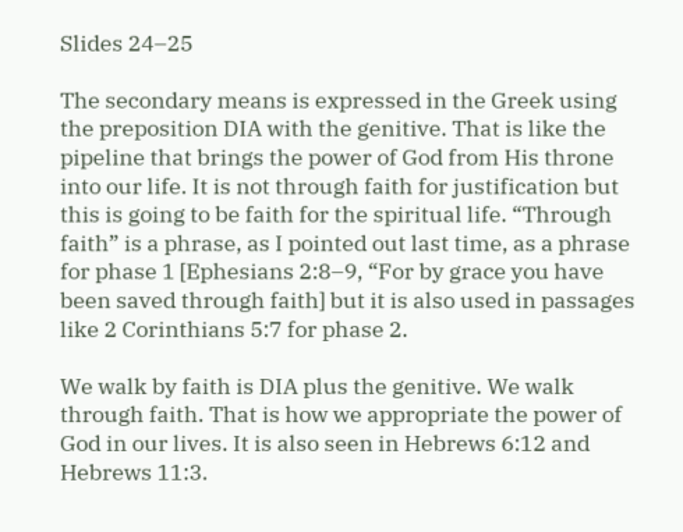Slides 24–25

The secondary means is expressed in the Greek using the preposition DIA with the genitive. That is like the pipeline that brings the power of God from His throne into our life. It is not through faith for justification but this is going to be faith for the spiritual life. “Through faith” is a phrase, as I pointed out last time, as a phrase for phase 1 [Ephesians 2:8–9, “For by grace you have been saved through faith] but it is also used in passages like 2 Corinthians 5:7 for phase 2.

We walk by faith is DIA plus the genitive. We walk through faith. That is how we appropriate the power of God in our lives. It is also seen in Hebrews 6:12 and Hebrews 11:3.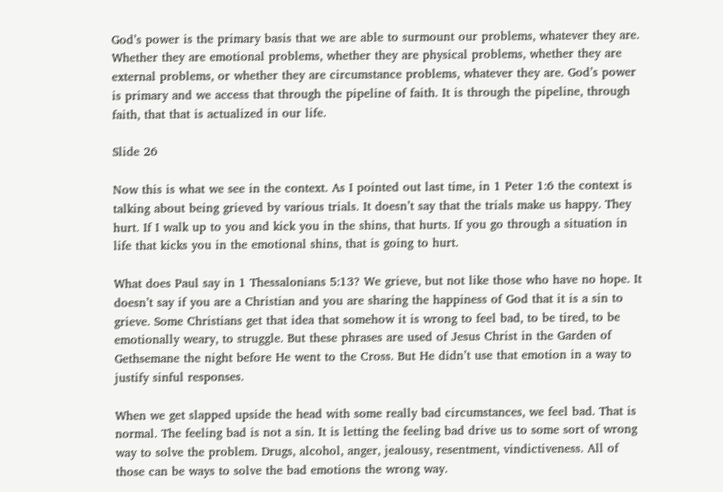God’s power is the primary basis that we are able to surmount our problems, whatever they are. Whether they are emotional problems, whether they are physical problems, whether they are external problems, or whether they are circumstance problems, whatever they are. God’s power is primary and we access that through the pipeline of faith. It is through the pipeline, through faith, that that is actualized in our life.

Slide 26

Now this is what we see in the context. As I pointed out last time, in 1 Peter 1:6 the context is talking about being grieved by various trials. It doesn’t say that the trials make us happy. They hurt. If I walk up to you and kick you in the shins, that hurts. If you go through a situation in life that kicks you in the emotional shins, that is going to hurt.

What does Paul say in 1 Thessalonians 5:13? We grieve, but not like those who have no hope. It doesn’t say if you are a Christian and you are sharing the happiness of God that it is a sin to grieve. Some Christians get that idea that somehow it is wrong to feel bad, to be tired, to be emotionally weary, to struggle. But these phrases are used of Jesus Christ in the Garden of Gethsemane the night before He went to the Cross. But He didn’t use that emotion in a way to justify sinful responses.

When we get slapped upside the head with some really bad circumstances, we feel bad. That is normal. The feeling bad is not a sin. It is letting the feeling bad drive us to some sort of wrong way to solve the problem. Drugs, alcohol, anger, jealousy, resentment, vindictiveness. All of those can be ways to solve the bad emotions the wrong way.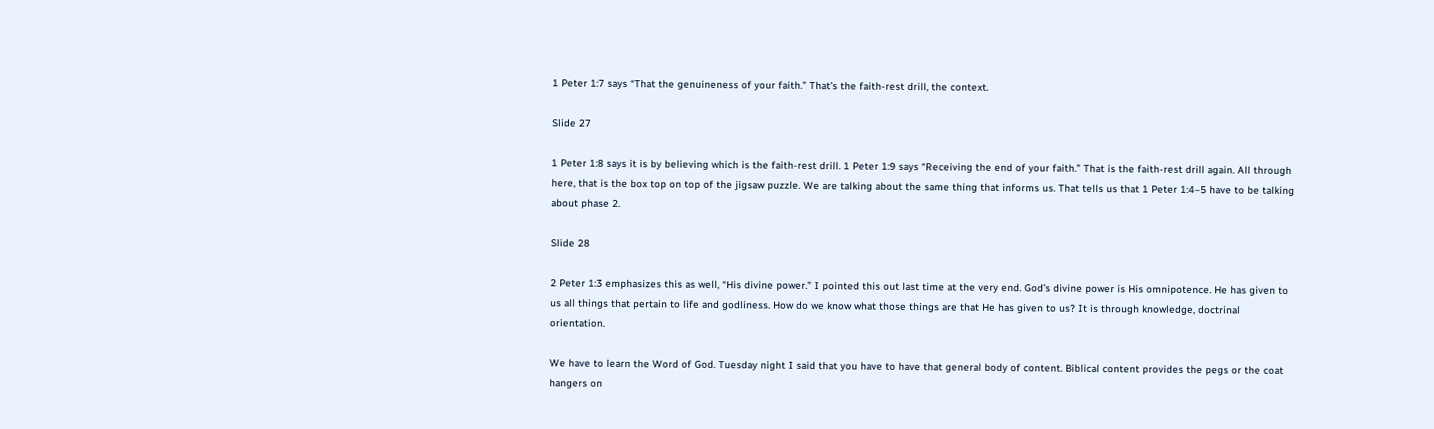1 Peter 1:7 says “That the genuineness of your faith.” That’s the faith-rest drill, the context.

Slide 27

1 Peter 1:8 says it is by believing which is the faith-rest drill. 1 Peter 1:9 says “Receiving the end of your faith.” That is the faith-rest drill again. All through here, that is the box top on top of the jigsaw puzzle. We are talking about the same thing that informs us. That tells us that 1 Peter 1:4–5 have to be talking about phase 2.

Slide 28

2 Peter 1:3 emphasizes this as well, “His divine power.” I pointed this out last time at the very end. God’s divine power is His omnipotence. He has given to us all things that pertain to life and godliness. How do we know what those things are that He has given to us? It is through knowledge, doctrinal orientation.

We have to learn the Word of God. Tuesday night I said that you have to have that general body of content. Biblical content provides the pegs or the coat hangers on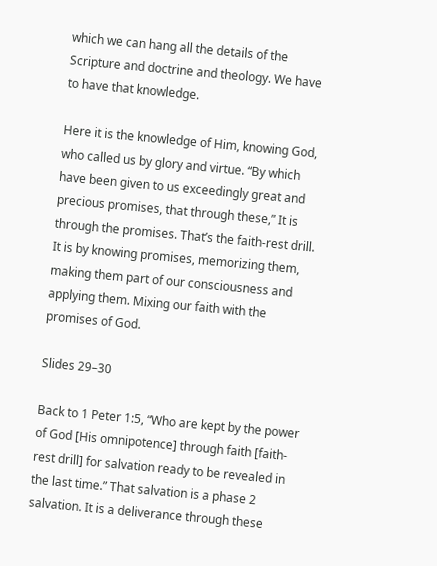which we can hang all the details of the Scripture and doctrine and theology. We have to have that knowledge.

Here it is the knowledge of Him, knowing God, who called us by glory and virtue. “By which have been given to us exceedingly great and precious promises, that through these,” It is through the promises. That’s the faith-rest drill. It is by knowing promises, memorizing them, making them part of our consciousness and applying them. Mixing our faith with the promises of God.

Slides 29–30

Back to 1 Peter 1:5, “Who are kept by the power of God [His omnipotence] through faith [faith-rest drill] for salvation ready to be revealed in the last time.” That salvation is a phase 2 salvation. It is a deliverance through these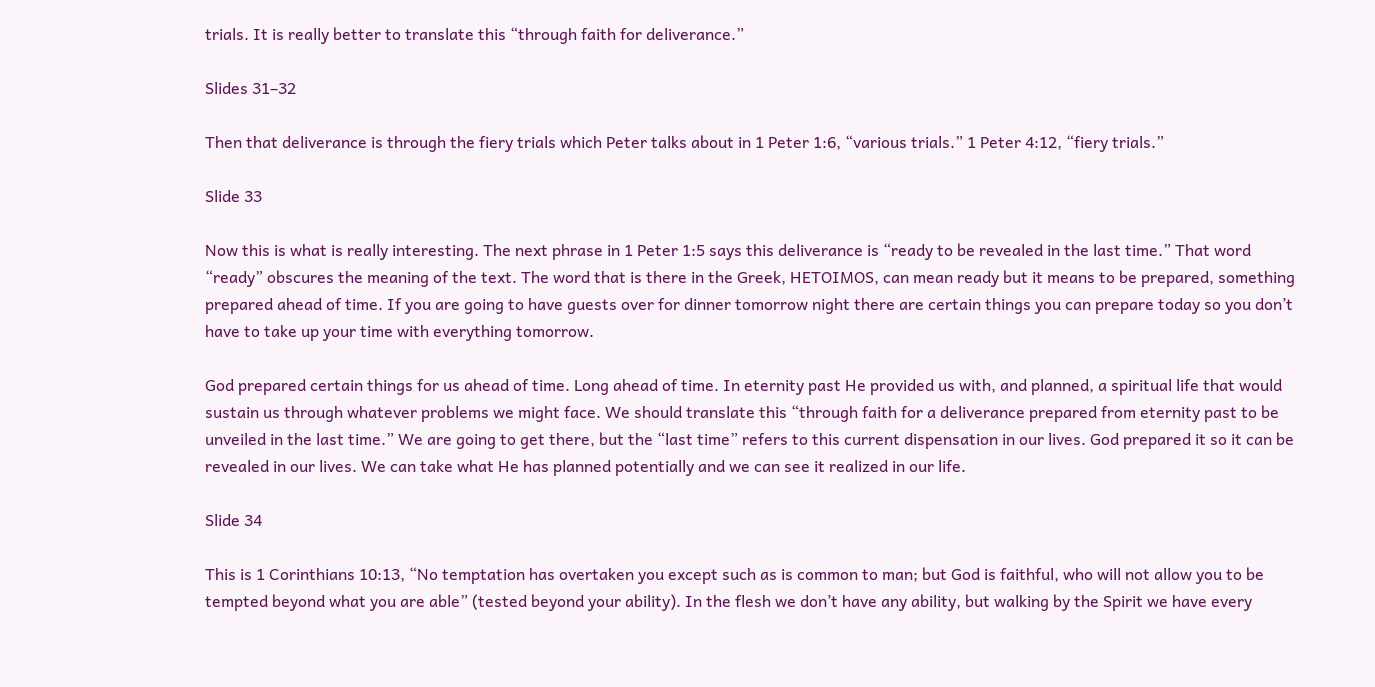trials. It is really better to translate this “through faith for deliverance.”

Slides 31–32

Then that deliverance is through the fiery trials which Peter talks about in 1 Peter 1:6, “various trials.” 1 Peter 4:12, “fiery trials.”

Slide 33

Now this is what is really interesting. The next phrase in 1 Peter 1:5 says this deliverance is “ready to be revealed in the last time.” That word “ready” obscures the meaning of the text. The word that is there in the Greek, HETOIMOS, can mean ready but it means to be prepared, something prepared ahead of time. If you are going to have guests over for dinner tomorrow night there are certain things you can prepare today so you don’t have to take up your time with everything tomorrow.

God prepared certain things for us ahead of time. Long ahead of time. In eternity past He provided us with, and planned, a spiritual life that would sustain us through whatever problems we might face. We should translate this “through faith for a deliverance prepared from eternity past to be unveiled in the last time.” We are going to get there, but the “last time” refers to this current dispensation in our lives. God prepared it so it can be revealed in our lives. We can take what He has planned potentially and we can see it realized in our life.

Slide 34

This is 1 Corinthians 10:13, “No temptation has overtaken you except such as is common to man; but God is faithful, who will not allow you to be tempted beyond what you are able” (tested beyond your ability). In the flesh we don’t have any ability, but walking by the Spirit we have every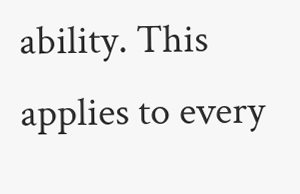ability. This applies to every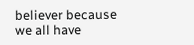believer because we all have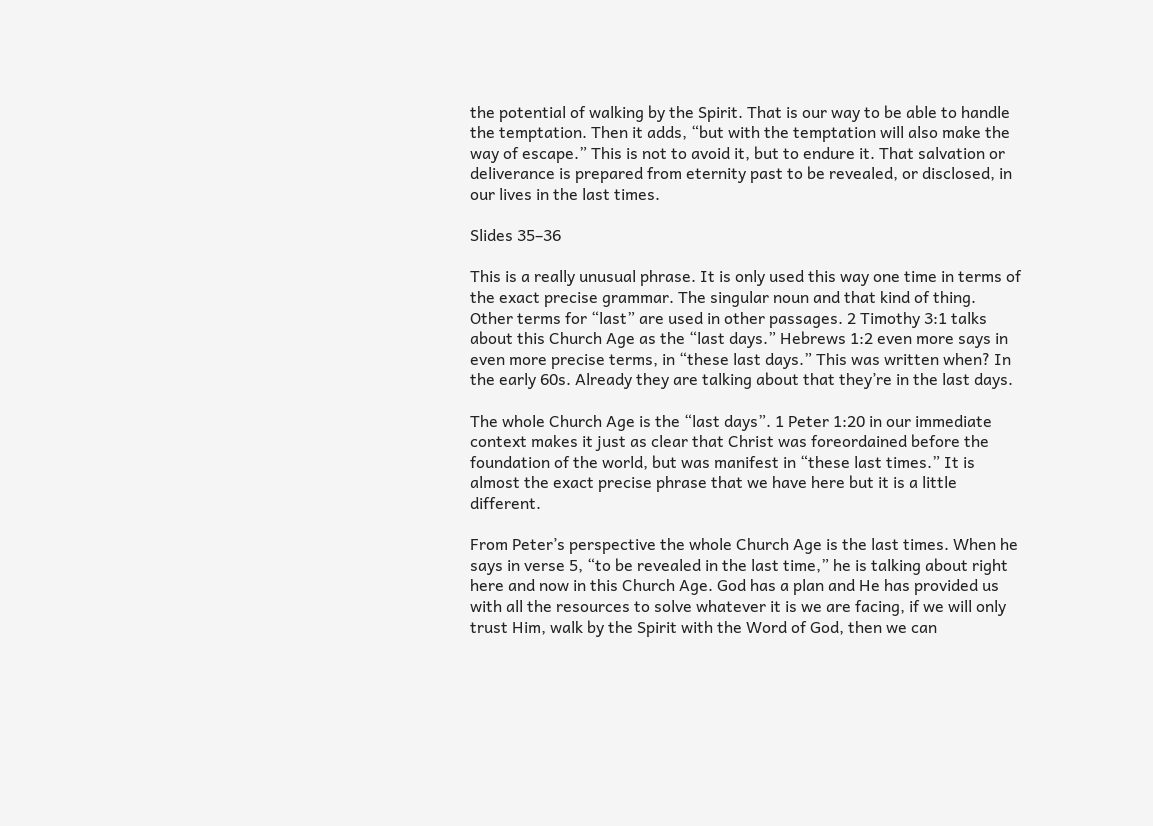the potential of walking by the Spirit. That is our way to be able to handle the temptation. Then it adds, “but with the temptation will also make the way of escape.” This is not to avoid it, but to endure it. That salvation or deliverance is prepared from eternity past to be revealed, or disclosed, in our lives in the last times.

Slides 35–36

This is a really unusual phrase. It is only used this way one time in terms of the exact precise grammar. The singular noun and that kind of thing. Other terms for “last” are used in other passages. 2 Timothy 3:1 talks about this Church Age as the “last days.” Hebrews 1:2 even more says in even more precise terms, in “these last days.” This was written when? In the early 60s. Already they are talking about that they’re in the last days.

The whole Church Age is the “last days”. 1 Peter 1:20 in our immediate context makes it just as clear that Christ was foreordained before the foundation of the world, but was manifest in “these last times.” It is almost the exact precise phrase that we have here but it is a little different.

From Peter’s perspective the whole Church Age is the last times. When he says in verse 5, “to be revealed in the last time,” he is talking about right here and now in this Church Age. God has a plan and He has provided us with all the resources to solve whatever it is we are facing, if we will only trust Him, walk by the Spirit with the Word of God, then we can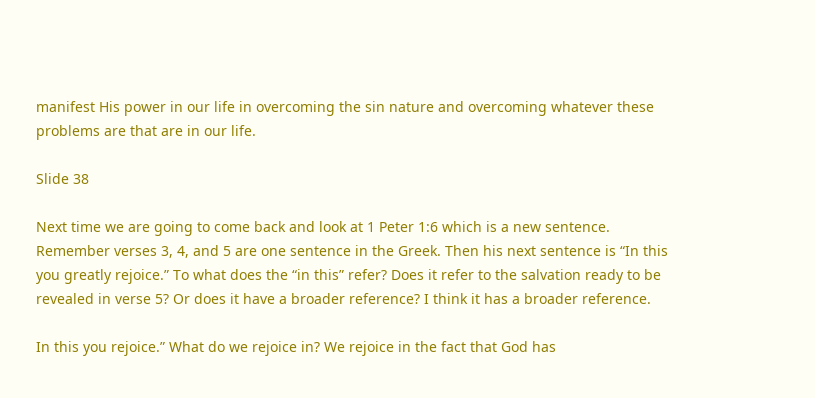manifest His power in our life in overcoming the sin nature and overcoming whatever these problems are that are in our life.

Slide 38

Next time we are going to come back and look at 1 Peter 1:6 which is a new sentence. Remember verses 3, 4, and 5 are one sentence in the Greek. Then his next sentence is “In this you greatly rejoice.” To what does the “in this” refer? Does it refer to the salvation ready to be revealed in verse 5? Or does it have a broader reference? I think it has a broader reference.

In this you rejoice.” What do we rejoice in? We rejoice in the fact that God has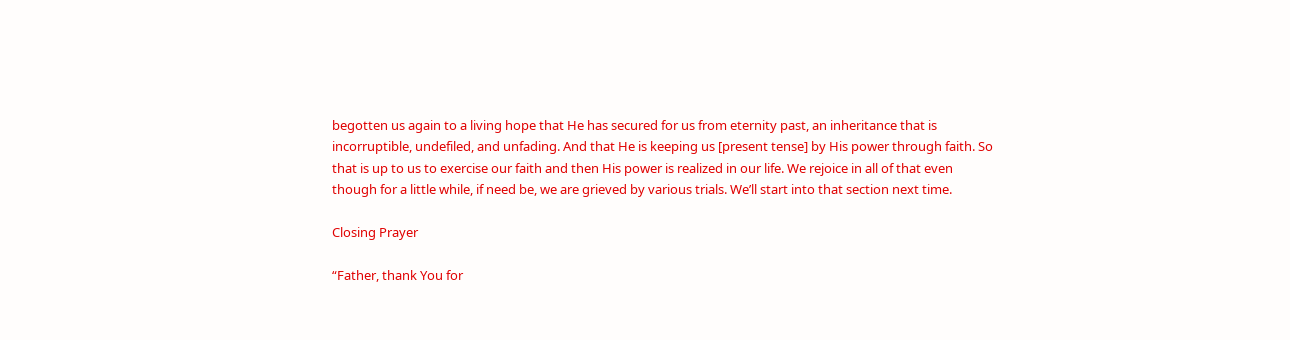begotten us again to a living hope that He has secured for us from eternity past, an inheritance that is incorruptible, undefiled, and unfading. And that He is keeping us [present tense] by His power through faith. So that is up to us to exercise our faith and then His power is realized in our life. We rejoice in all of that even though for a little while, if need be, we are grieved by various trials. We’ll start into that section next time.

Closing Prayer

“Father, thank You for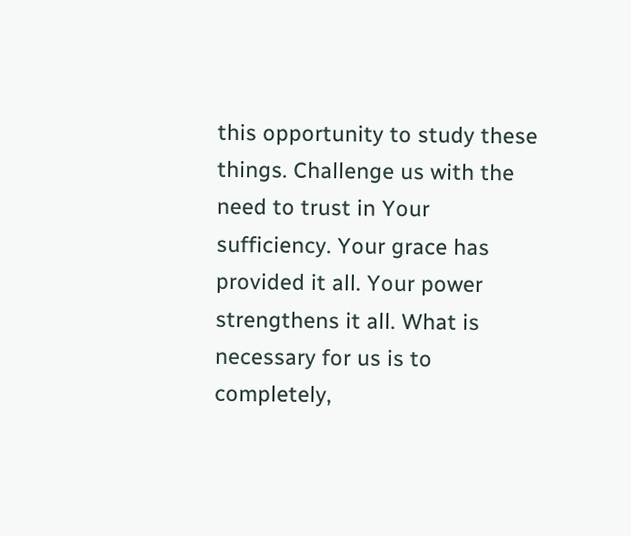this opportunity to study these things. Challenge us with the need to trust in Your sufficiency. Your grace has provided it all. Your power strengthens it all. What is necessary for us is to completely,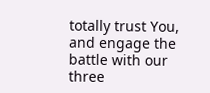totally trust You, and engage the battle with our three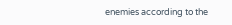enemies according to the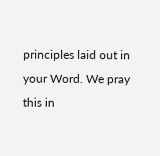principles laid out in your Word. We pray this in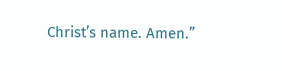Christ’s name. Amen.”